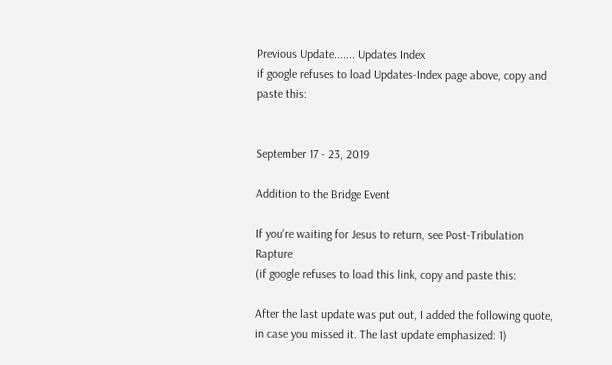Previous Update....... Updates Index
if google refuses to load Updates-Index page above, copy and paste this:


September 17 - 23, 2019

Addition to the Bridge Event

If you're waiting for Jesus to return, see Post-Tribulation Rapture
(if google refuses to load this link, copy and paste this:

After the last update was put out, I added the following quote, in case you missed it. The last update emphasized: 1)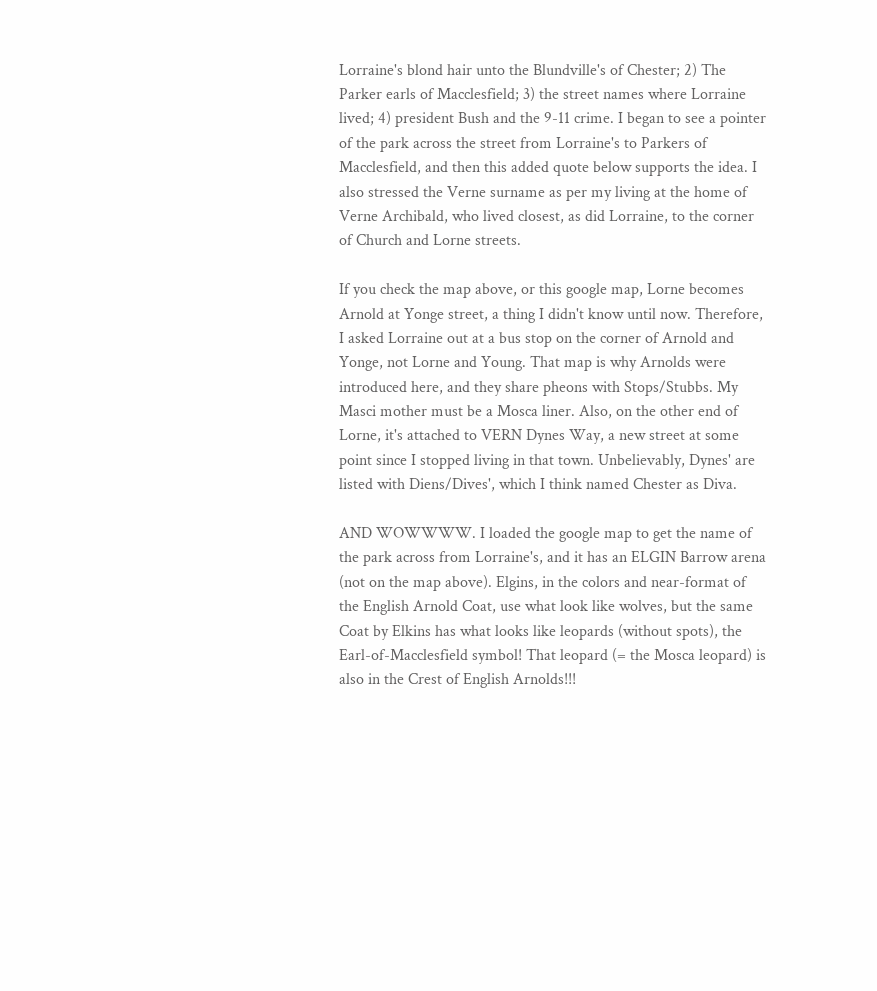Lorraine's blond hair unto the Blundville's of Chester; 2) The Parker earls of Macclesfield; 3) the street names where Lorraine lived; 4) president Bush and the 9-11 crime. I began to see a pointer of the park across the street from Lorraine's to Parkers of Macclesfield, and then this added quote below supports the idea. I also stressed the Verne surname as per my living at the home of Verne Archibald, who lived closest, as did Lorraine, to the corner of Church and Lorne streets.

If you check the map above, or this google map, Lorne becomes Arnold at Yonge street, a thing I didn't know until now. Therefore, I asked Lorraine out at a bus stop on the corner of Arnold and Yonge, not Lorne and Young. That map is why Arnolds were introduced here, and they share pheons with Stops/Stubbs. My Masci mother must be a Mosca liner. Also, on the other end of Lorne, it's attached to VERN Dynes Way, a new street at some point since I stopped living in that town. Unbelievably, Dynes' are listed with Diens/Dives', which I think named Chester as Diva.

AND WOWWWW. I loaded the google map to get the name of the park across from Lorraine's, and it has an ELGIN Barrow arena (not on the map above). Elgins, in the colors and near-format of the English Arnold Coat, use what look like wolves, but the same Coat by Elkins has what looks like leopards (without spots), the Earl-of-Macclesfield symbol! That leopard (= the Mosca leopard) is also in the Crest of English Arnolds!!!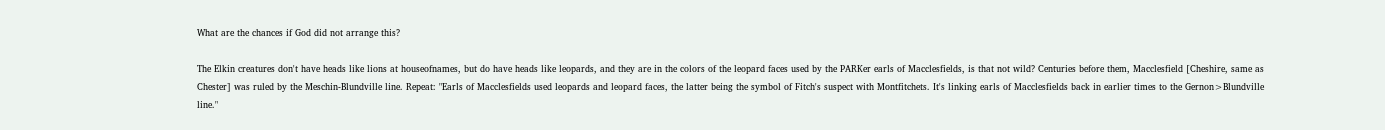What are the chances if God did not arrange this?

The Elkin creatures don't have heads like lions at houseofnames, but do have heads like leopards, and they are in the colors of the leopard faces used by the PARKer earls of Macclesfields, is that not wild? Centuries before them, Macclesfield [Cheshire, same as Chester] was ruled by the Meschin-Blundville line. Repeat: "Earls of Macclesfields used leopards and leopard faces, the latter being the symbol of Fitch's suspect with Montfitchets. It's linking earls of Macclesfields back in earlier times to the Gernon>Blundville line."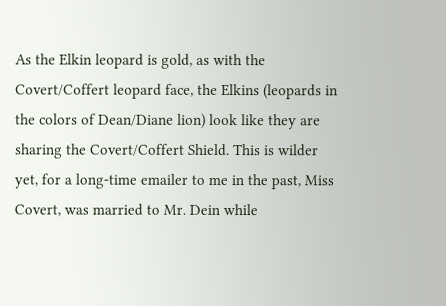As the Elkin leopard is gold, as with the Covert/Coffert leopard face, the Elkins (leopards in the colors of Dean/Diane lion) look like they are sharing the Covert/Coffert Shield. This is wilder yet, for a long-time emailer to me in the past, Miss Covert, was married to Mr. Dein while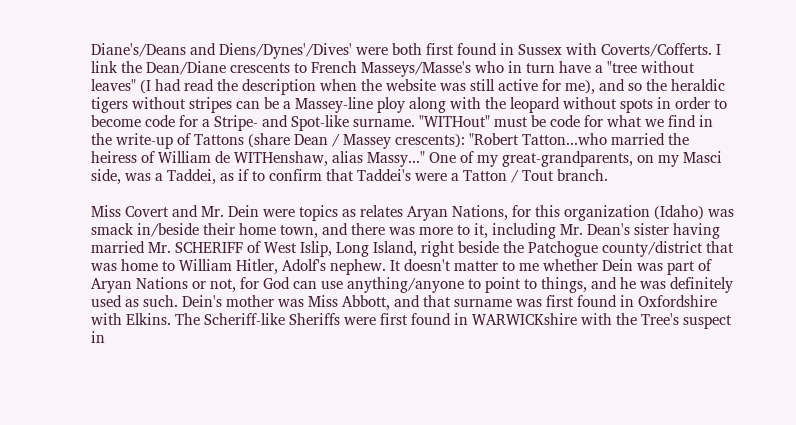Diane's/Deans and Diens/Dynes'/Dives' were both first found in Sussex with Coverts/Cofferts. I link the Dean/Diane crescents to French Masseys/Masse's who in turn have a "tree without leaves" (I had read the description when the website was still active for me), and so the heraldic tigers without stripes can be a Massey-line ploy along with the leopard without spots in order to become code for a Stripe- and Spot-like surname. "WITHout" must be code for what we find in the write-up of Tattons (share Dean / Massey crescents): "Robert Tatton...who married the heiress of William de WITHenshaw, alias Massy..." One of my great-grandparents, on my Masci side, was a Taddei, as if to confirm that Taddei's were a Tatton / Tout branch.

Miss Covert and Mr. Dein were topics as relates Aryan Nations, for this organization (Idaho) was smack in/beside their home town, and there was more to it, including Mr. Dean's sister having married Mr. SCHERIFF of West Islip, Long Island, right beside the Patchogue county/district that was home to William Hitler, Adolf's nephew. It doesn't matter to me whether Dein was part of Aryan Nations or not, for God can use anything/anyone to point to things, and he was definitely used as such. Dein's mother was Miss Abbott, and that surname was first found in Oxfordshire with Elkins. The Scheriff-like Sheriffs were first found in WARWICKshire with the Tree's suspect in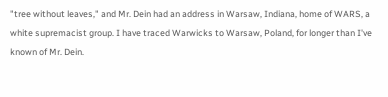"tree without leaves," and Mr. Dein had an address in Warsaw, Indiana, home of WARS, a white supremacist group. I have traced Warwicks to Warsaw, Poland, for longer than I've known of Mr. Dein.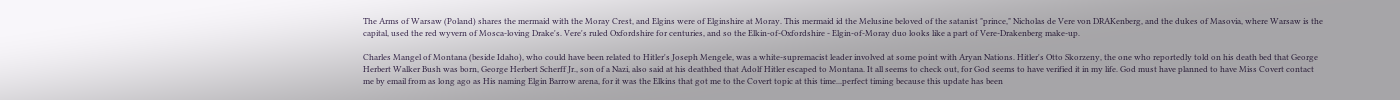The Arms of Warsaw (Poland) shares the mermaid with the Moray Crest, and Elgins were of Elginshire at Moray. This mermaid id the Melusine beloved of the satanist "prince," Nicholas de Vere von DRAKenberg, and the dukes of Masovia, where Warsaw is the capital, used the red wyvern of Mosca-loving Drake's. Vere's ruled Oxfordshire for centuries, and so the Elkin-of-Oxfordshire - Elgin-of-Moray duo looks like a part of Vere-Drakenberg make-up.

Charles Mangel of Montana (beside Idaho), who could have been related to Hitler's Joseph Mengele, was a white-supremacist leader involved at some point with Aryan Nations. Hitler's Otto Skorzeny, the one who reportedly told on his death bed that George Herbert Walker Bush was born, George Herbert Scherff Jr., son of a Nazi, also said at his deathbed that Adolf Hitler escaped to Montana. It all seems to check out, for God seems to have verified it in my life. God must have planned to have Miss Covert contact me by email from as long ago as His naming Elgin Barrow arena, for it was the Elkins that got me to the Covert topic at this time...perfect timing because this update has been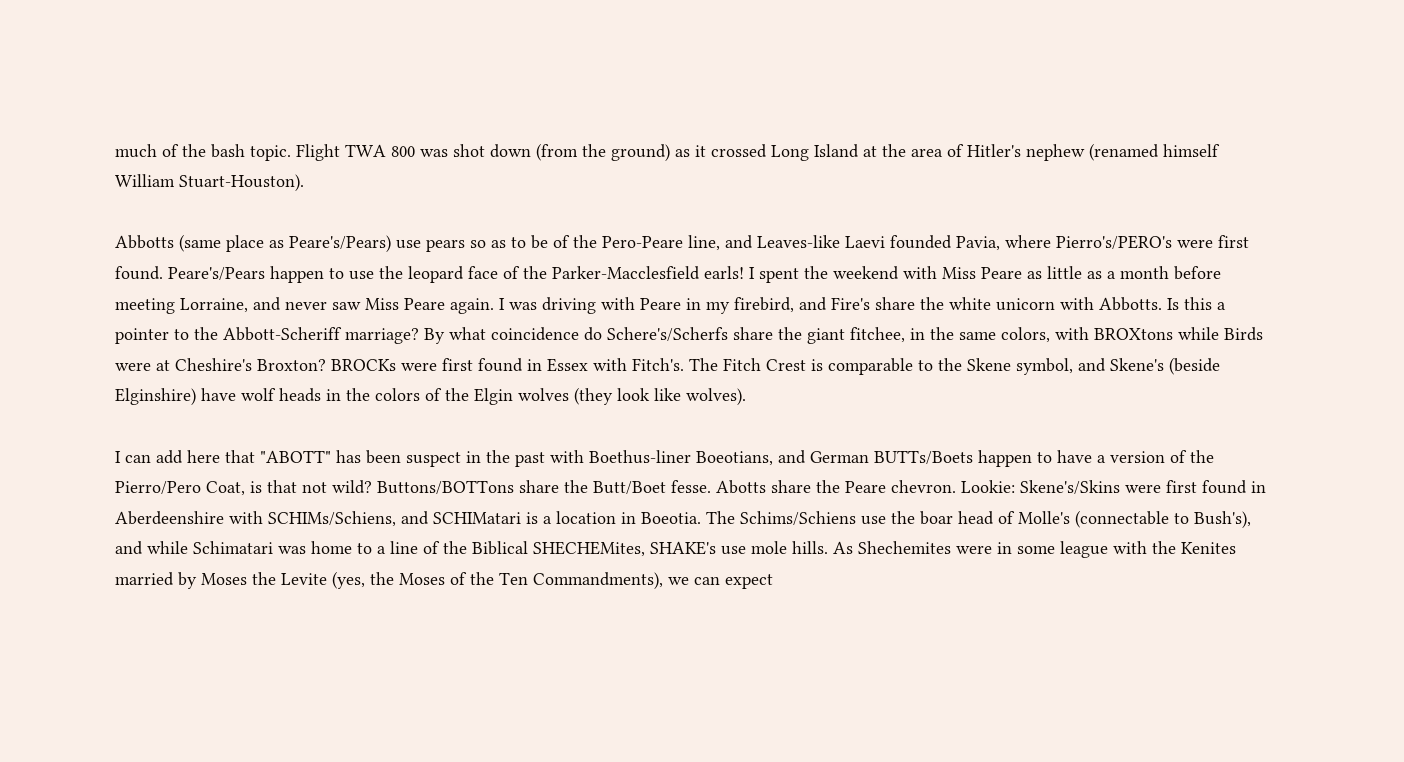much of the bash topic. Flight TWA 800 was shot down (from the ground) as it crossed Long Island at the area of Hitler's nephew (renamed himself William Stuart-Houston).

Abbotts (same place as Peare's/Pears) use pears so as to be of the Pero-Peare line, and Leaves-like Laevi founded Pavia, where Pierro's/PERO's were first found. Peare's/Pears happen to use the leopard face of the Parker-Macclesfield earls! I spent the weekend with Miss Peare as little as a month before meeting Lorraine, and never saw Miss Peare again. I was driving with Peare in my firebird, and Fire's share the white unicorn with Abbotts. Is this a pointer to the Abbott-Scheriff marriage? By what coincidence do Schere's/Scherfs share the giant fitchee, in the same colors, with BROXtons while Birds were at Cheshire's Broxton? BROCKs were first found in Essex with Fitch's. The Fitch Crest is comparable to the Skene symbol, and Skene's (beside Elginshire) have wolf heads in the colors of the Elgin wolves (they look like wolves).

I can add here that "ABOTT" has been suspect in the past with Boethus-liner Boeotians, and German BUTTs/Boets happen to have a version of the Pierro/Pero Coat, is that not wild? Buttons/BOTTons share the Butt/Boet fesse. Abotts share the Peare chevron. Lookie: Skene's/Skins were first found in Aberdeenshire with SCHIMs/Schiens, and SCHIMatari is a location in Boeotia. The Schims/Schiens use the boar head of Molle's (connectable to Bush's), and while Schimatari was home to a line of the Biblical SHECHEMites, SHAKE's use mole hills. As Shechemites were in some league with the Kenites married by Moses the Levite (yes, the Moses of the Ten Commandments), we can expect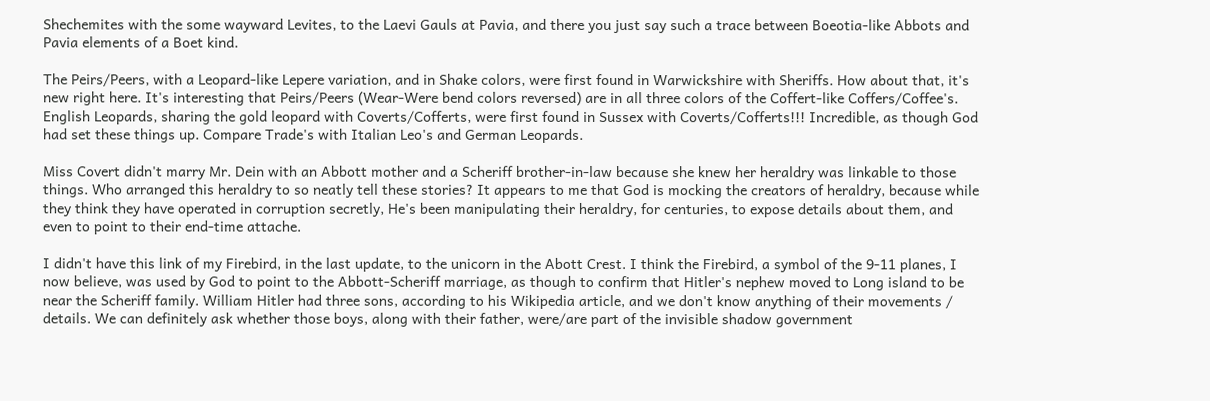Shechemites with the some wayward Levites, to the Laevi Gauls at Pavia, and there you just say such a trace between Boeotia-like Abbots and Pavia elements of a Boet kind.

The Peirs/Peers, with a Leopard-like Lepere variation, and in Shake colors, were first found in Warwickshire with Sheriffs. How about that, it's new right here. It's interesting that Peirs/Peers (Wear-Were bend colors reversed) are in all three colors of the Coffert-like Coffers/Coffee's. English Leopards, sharing the gold leopard with Coverts/Cofferts, were first found in Sussex with Coverts/Cofferts!!! Incredible, as though God had set these things up. Compare Trade's with Italian Leo's and German Leopards.

Miss Covert didn't marry Mr. Dein with an Abbott mother and a Scheriff brother-in-law because she knew her heraldry was linkable to those things. Who arranged this heraldry to so neatly tell these stories? It appears to me that God is mocking the creators of heraldry, because while they think they have operated in corruption secretly, He's been manipulating their heraldry, for centuries, to expose details about them, and even to point to their end-time attache.

I didn't have this link of my Firebird, in the last update, to the unicorn in the Abott Crest. I think the Firebird, a symbol of the 9-11 planes, I now believe, was used by God to point to the Abbott-Scheriff marriage, as though to confirm that Hitler's nephew moved to Long island to be near the Scheriff family. William Hitler had three sons, according to his Wikipedia article, and we don't know anything of their movements / details. We can definitely ask whether those boys, along with their father, were/are part of the invisible shadow government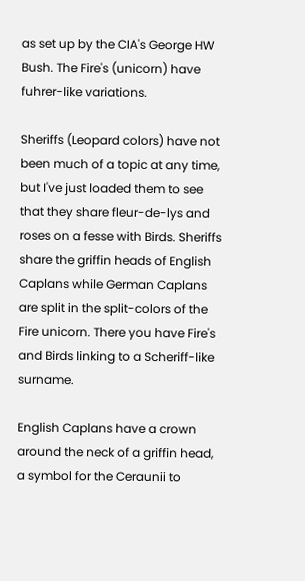as set up by the CIA's George HW Bush. The Fire's (unicorn) have fuhrer-like variations.

Sheriffs (Leopard colors) have not been much of a topic at any time, but I've just loaded them to see that they share fleur-de-lys and roses on a fesse with Birds. Sheriffs share the griffin heads of English Caplans while German Caplans are split in the split-colors of the Fire unicorn. There you have Fire's and Birds linking to a Scheriff-like surname.

English Caplans have a crown around the neck of a griffin head, a symbol for the Ceraunii to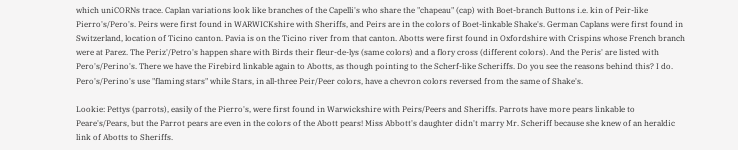which uniCORNs trace. Caplan variations look like branches of the Capelli's who share the "chapeau" (cap) with Boet-branch Buttons i.e. kin of Peir-like Pierro's/Pero's. Peirs were first found in WARWICKshire with Sheriffs, and Peirs are in the colors of Boet-linkable Shake's. German Caplans were first found in Switzerland, location of Ticino canton. Pavia is on the Ticino river from that canton. Abotts were first found in Oxfordshire with Crispins whose French branch were at Parez. The Periz'/Petro's happen share with Birds their fleur-de-lys (same colors) and a flory cross (different colors). And the Peris' are listed with Pero's/Perino's. There we have the Firebird linkable again to Abotts, as though pointing to the Scherf-like Scheriffs. Do you see the reasons behind this? I do. Pero's/Perino's use "flaming stars" while Stars, in all-three Peir/Peer colors, have a chevron colors reversed from the same of Shake's.

Lookie: Pettys (parrots), easily of the Pierro's, were first found in Warwickshire with Peirs/Peers and Sheriffs. Parrots have more pears linkable to Peare's/Pears, but the Parrot pears are even in the colors of the Abott pears! Miss Abbott's daughter didn't marry Mr. Scheriff because she knew of an heraldic link of Abotts to Sheriffs.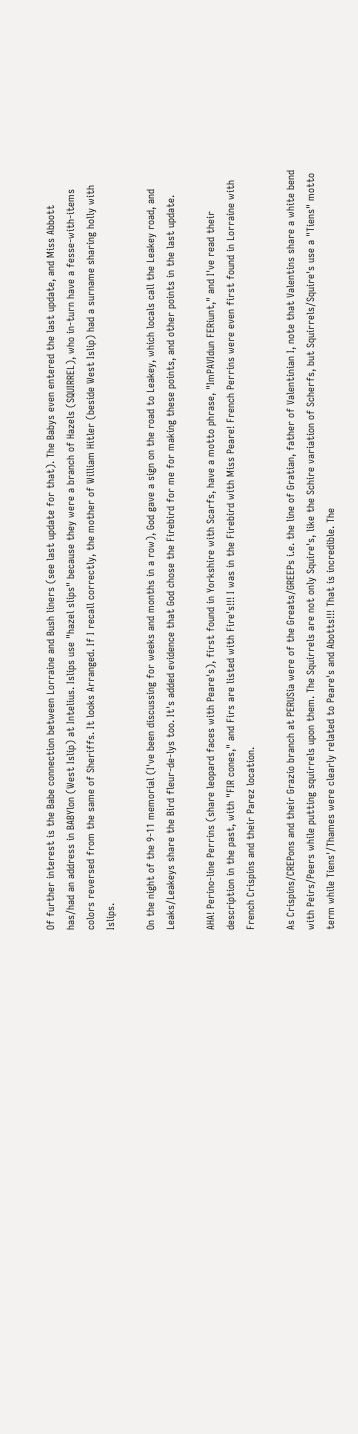Of further interest is the Babe connection between Lorraine and Bush liners (see last update for that). The Babys even entered the last update, and Miss Abbott has/had an address in BABYlon (West Islip) at Intelius. Islips use "hazel slips" because they were a branch of Hazels (SQUIRREL), who in-turn have a fesse-with-items colors reversed from the same of Sheriffs. It looks Arranged. If I recall correctly, the mother of William Hitler (beside West Islip) had a surname sharing holly with Islips.

On the night of the 9-11 memorial (I've been discussing for weeks and months in a row), God gave a sign on the road to Leakey, which locals call the Leakey road, and Leaks/Leakeys share the Bird fleur-de-lys too. It's added evidence that God chose the Firebird for me for making these points, and other points in the last update.

AHA! Perino-line Perrins (share leopard faces with Peare's), first found in Yorkshire with Scarfs, have a motto phrase, "ImPAVIdun FERiunt," and I've read their description in the past, with "FIR cones," and Firs are listed with Fire's!!! I was in the Firebird with Miss Peare! French Perrins were even first found in Lorraine with French Crispins and their Parez location.

As Crispins/CREPons and their Grazio branch at PERUSia were of the Greats/GREEPs i.e. the line of Gratian, father of Valentinian I, note that Valentins share a white bend with Peirs/Peers while putting squirrels upon them. The Squirrels are not only Squire's, like the Schire variation of Scherfs, but Squirrels/Squire's use a "Tiens" motto term while Tiens'/Thames were clearly related to Peare's and Abotts!!! That is incredible. The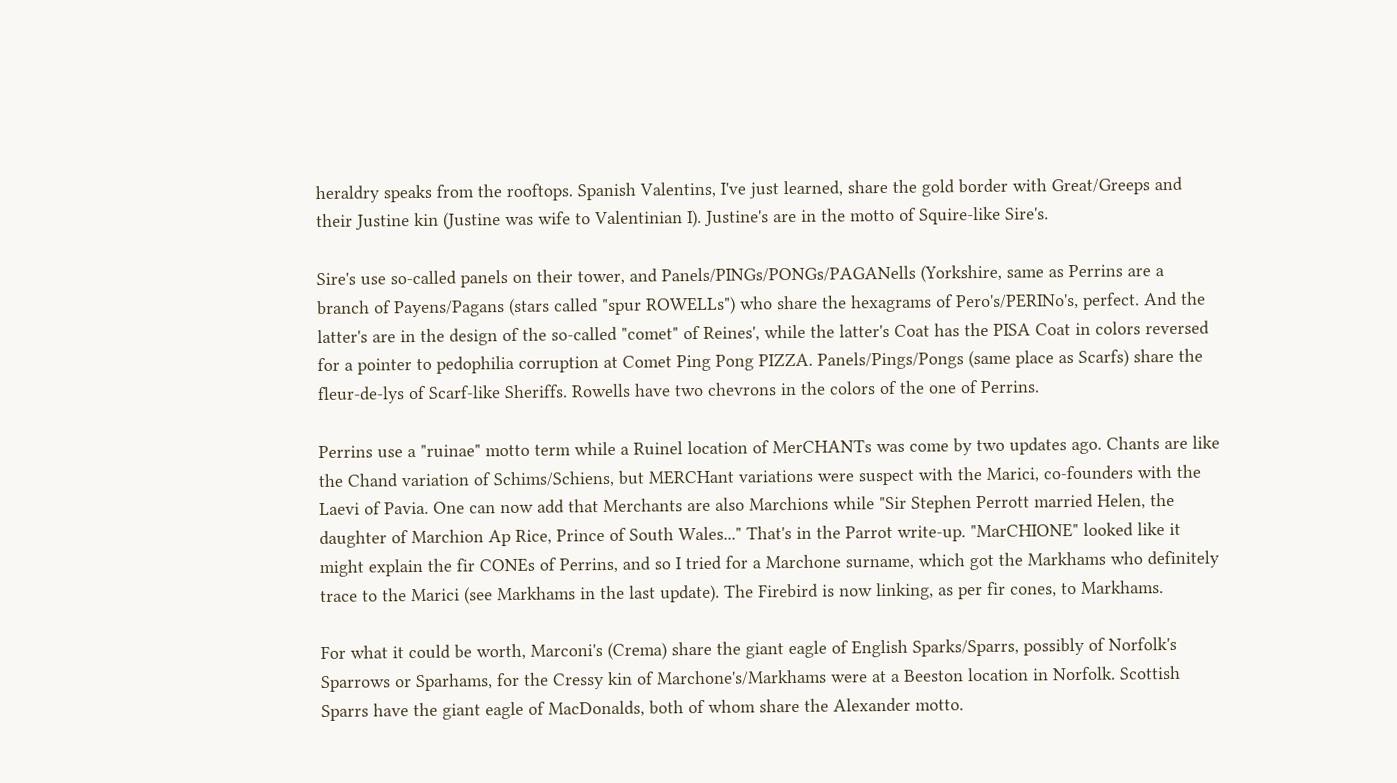heraldry speaks from the rooftops. Spanish Valentins, I've just learned, share the gold border with Great/Greeps and their Justine kin (Justine was wife to Valentinian I). Justine's are in the motto of Squire-like Sire's.

Sire's use so-called panels on their tower, and Panels/PINGs/PONGs/PAGANells (Yorkshire, same as Perrins are a branch of Payens/Pagans (stars called "spur ROWELLs") who share the hexagrams of Pero's/PERINo's, perfect. And the latter's are in the design of the so-called "comet" of Reines', while the latter's Coat has the PISA Coat in colors reversed for a pointer to pedophilia corruption at Comet Ping Pong PIZZA. Panels/Pings/Pongs (same place as Scarfs) share the fleur-de-lys of Scarf-like Sheriffs. Rowells have two chevrons in the colors of the one of Perrins.

Perrins use a "ruinae" motto term while a Ruinel location of MerCHANTs was come by two updates ago. Chants are like the Chand variation of Schims/Schiens, but MERCHant variations were suspect with the Marici, co-founders with the Laevi of Pavia. One can now add that Merchants are also Marchions while "Sir Stephen Perrott married Helen, the daughter of Marchion Ap Rice, Prince of South Wales..." That's in the Parrot write-up. "MarCHIONE" looked like it might explain the fir CONEs of Perrins, and so I tried for a Marchone surname, which got the Markhams who definitely trace to the Marici (see Markhams in the last update). The Firebird is now linking, as per fir cones, to Markhams.

For what it could be worth, Marconi's (Crema) share the giant eagle of English Sparks/Sparrs, possibly of Norfolk's Sparrows or Sparhams, for the Cressy kin of Marchone's/Markhams were at a Beeston location in Norfolk. Scottish Sparrs have the giant eagle of MacDonalds, both of whom share the Alexander motto.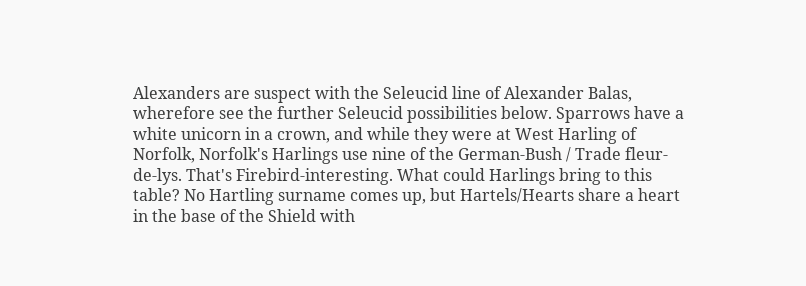Alexanders are suspect with the Seleucid line of Alexander Balas, wherefore see the further Seleucid possibilities below. Sparrows have a white unicorn in a crown, and while they were at West Harling of Norfolk, Norfolk's Harlings use nine of the German-Bush / Trade fleur-de-lys. That's Firebird-interesting. What could Harlings bring to this table? No Hartling surname comes up, but Hartels/Hearts share a heart in the base of the Shield with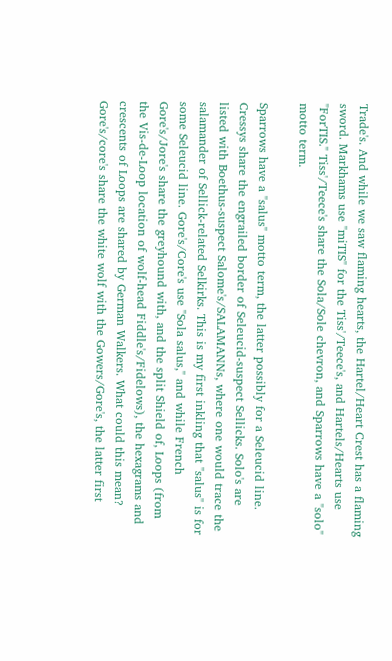Trade's. And while we saw flaming hearts, the Hartel/Heart Crest has a flaming sword. Markhams use "miTIS" for the Tiss'/Teece's, and Hartels/Hearts use "ForTIS." Tiss'/Teece's share the Sola/Sole chevron, and Sparrows have a "solo" motto term.

Sparrows have a "salus" motto term, the latter possibly for a Seleucid line. Cressys share the engrailed border of Seleucid-suspect Sellicks. Solo's are listed with Boethus-suspect Salome's/SALAMANNs, where one would trace the salamander of Sellick-related Selkirks. This is my first inkling that "salus" is for some Seleucid line. Gore's/Core's use "Sola salus," and while French Gore's/Jore's share the greyhound with, and the split Shield of, Loops (from the Vis-de-Loop location of wolf-head Fiddle's/Fidelows), the hexagrams and crescents of Loops are shared by German Walkers. What could this mean? Gore's/core's share the white wolf with the Gowers/Gore's, the latter first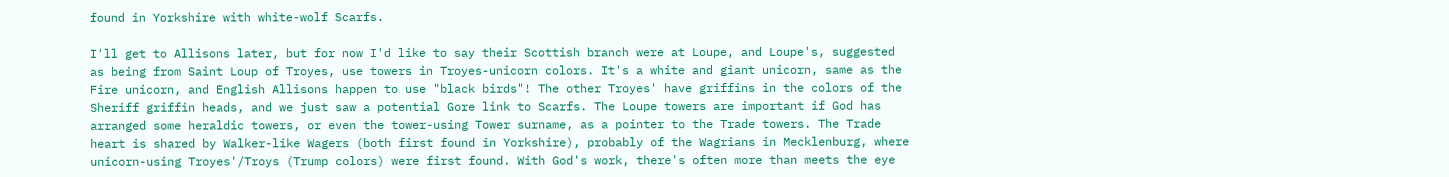found in Yorkshire with white-wolf Scarfs.

I'll get to Allisons later, but for now I'd like to say their Scottish branch were at Loupe, and Loupe's, suggested as being from Saint Loup of Troyes, use towers in Troyes-unicorn colors. It's a white and giant unicorn, same as the Fire unicorn, and English Allisons happen to use "black birds"! The other Troyes' have griffins in the colors of the Sheriff griffin heads, and we just saw a potential Gore link to Scarfs. The Loupe towers are important if God has arranged some heraldic towers, or even the tower-using Tower surname, as a pointer to the Trade towers. The Trade heart is shared by Walker-like Wagers (both first found in Yorkshire), probably of the Wagrians in Mecklenburg, where unicorn-using Troyes'/Troys (Trump colors) were first found. With God's work, there's often more than meets the eye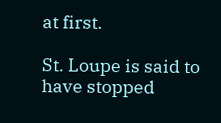at first.

St. Loupe is said to have stopped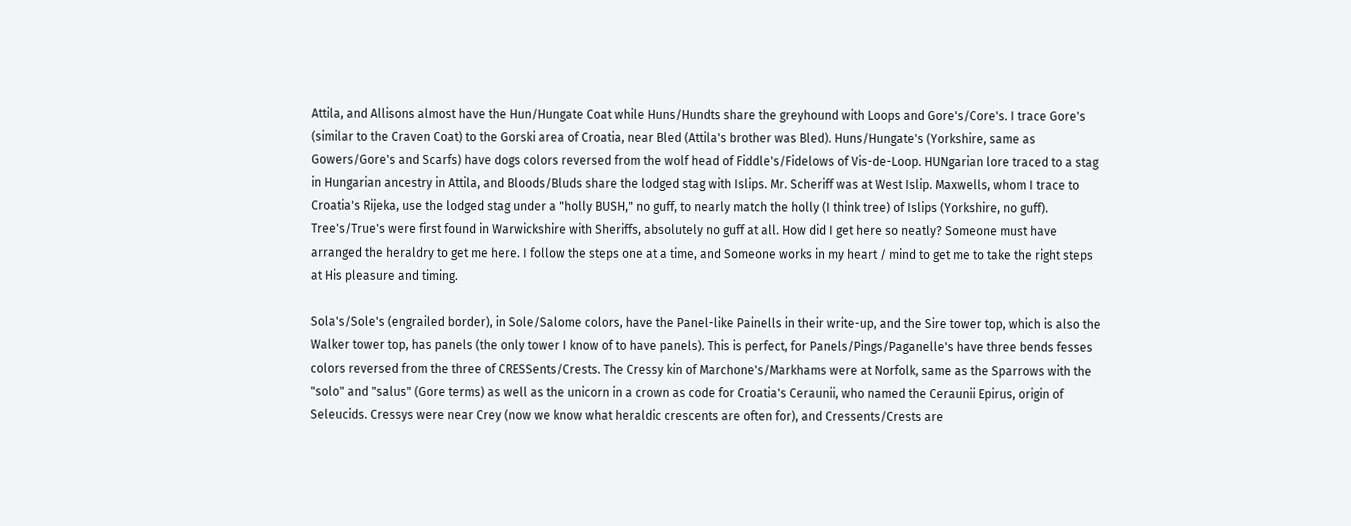Attila, and Allisons almost have the Hun/Hungate Coat while Huns/Hundts share the greyhound with Loops and Gore's/Core's. I trace Gore's (similar to the Craven Coat) to the Gorski area of Croatia, near Bled (Attila's brother was Bled). Huns/Hungate's (Yorkshire, same as Gowers/Gore's and Scarfs) have dogs colors reversed from the wolf head of Fiddle's/Fidelows of Vis-de-Loop. HUNgarian lore traced to a stag in Hungarian ancestry in Attila, and Bloods/Bluds share the lodged stag with Islips. Mr. Scheriff was at West Islip. Maxwells, whom I trace to Croatia's Rijeka, use the lodged stag under a "holly BUSH," no guff, to nearly match the holly (I think tree) of Islips (Yorkshire, no guff). Tree's/True's were first found in Warwickshire with Sheriffs, absolutely no guff at all. How did I get here so neatly? Someone must have arranged the heraldry to get me here. I follow the steps one at a time, and Someone works in my heart / mind to get me to take the right steps at His pleasure and timing.

Sola's/Sole's (engrailed border), in Sole/Salome colors, have the Panel-like Painells in their write-up, and the Sire tower top, which is also the Walker tower top, has panels (the only tower I know of to have panels). This is perfect, for Panels/Pings/Paganelle's have three bends fesses colors reversed from the three of CRESSents/Crests. The Cressy kin of Marchone's/Markhams were at Norfolk, same as the Sparrows with the "solo" and "salus" (Gore terms) as well as the unicorn in a crown as code for Croatia's Ceraunii, who named the Ceraunii Epirus, origin of Seleucids. Cressys were near Crey (now we know what heraldic crescents are often for), and Cressents/Crests are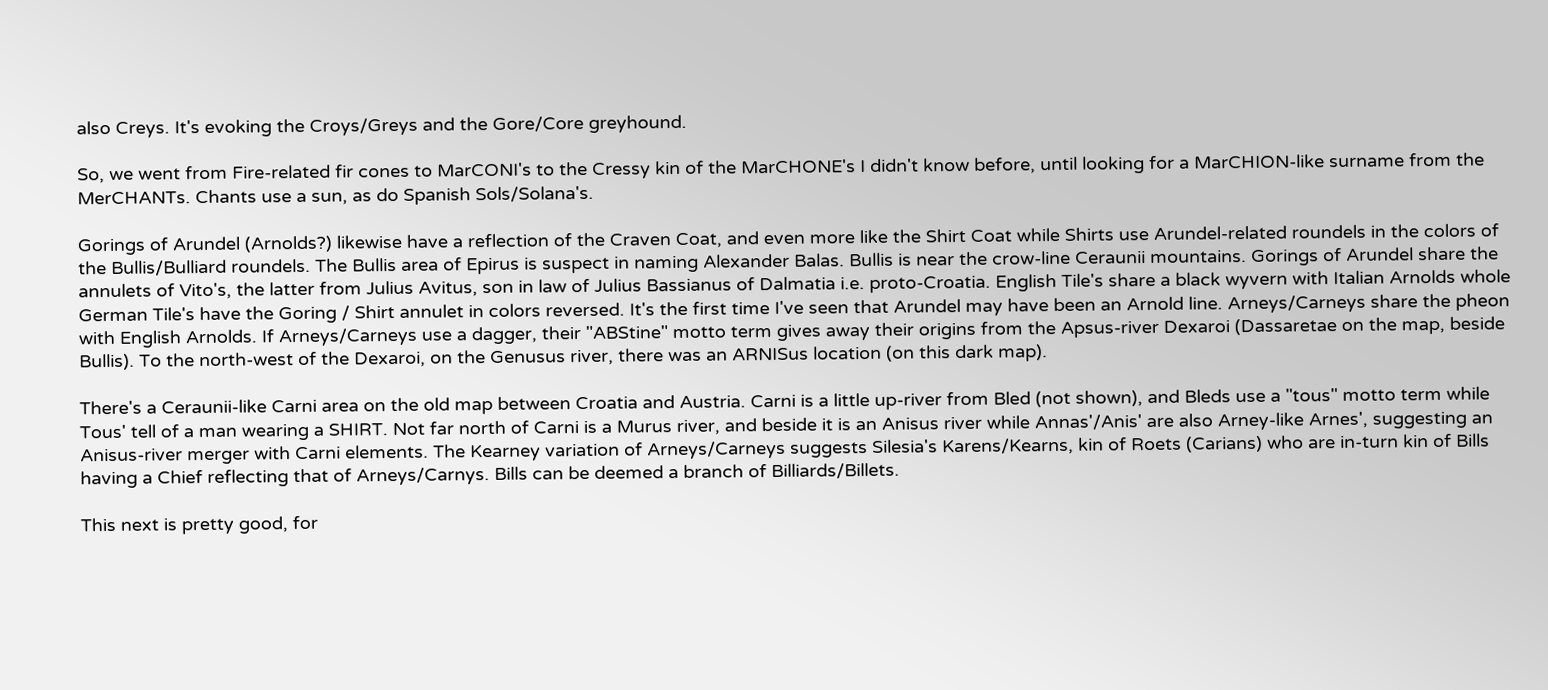also Creys. It's evoking the Croys/Greys and the Gore/Core greyhound.

So, we went from Fire-related fir cones to MarCONI's to the Cressy kin of the MarCHONE's I didn't know before, until looking for a MarCHION-like surname from the MerCHANTs. Chants use a sun, as do Spanish Sols/Solana's.

Gorings of Arundel (Arnolds?) likewise have a reflection of the Craven Coat, and even more like the Shirt Coat while Shirts use Arundel-related roundels in the colors of the Bullis/Bulliard roundels. The Bullis area of Epirus is suspect in naming Alexander Balas. Bullis is near the crow-line Ceraunii mountains. Gorings of Arundel share the annulets of Vito's, the latter from Julius Avitus, son in law of Julius Bassianus of Dalmatia i.e. proto-Croatia. English Tile's share a black wyvern with Italian Arnolds whole German Tile's have the Goring / Shirt annulet in colors reversed. It's the first time I've seen that Arundel may have been an Arnold line. Arneys/Carneys share the pheon with English Arnolds. If Arneys/Carneys use a dagger, their "ABStine" motto term gives away their origins from the Apsus-river Dexaroi (Dassaretae on the map, beside Bullis). To the north-west of the Dexaroi, on the Genusus river, there was an ARNISus location (on this dark map).

There's a Ceraunii-like Carni area on the old map between Croatia and Austria. Carni is a little up-river from Bled (not shown), and Bleds use a "tous" motto term while Tous' tell of a man wearing a SHIRT. Not far north of Carni is a Murus river, and beside it is an Anisus river while Annas'/Anis' are also Arney-like Arnes', suggesting an Anisus-river merger with Carni elements. The Kearney variation of Arneys/Carneys suggests Silesia's Karens/Kearns, kin of Roets (Carians) who are in-turn kin of Bills having a Chief reflecting that of Arneys/Carnys. Bills can be deemed a branch of Billiards/Billets.

This next is pretty good, for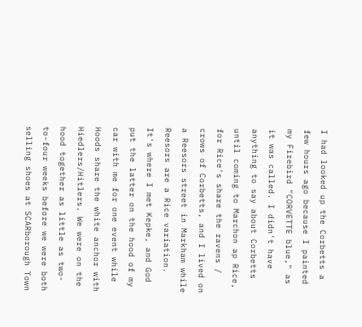I had looked up the Corbetts a few hours ago because I painted my Firebird "CORVETTE blue," as it was called. I didn't have anything to say about Corbetts until coming to Marchon ap Rice, for Rice's share the ravens / crows of Corbetts, and I lived on a Reesors street in Markham while Reesors are a Rice variation. It's where I met Kepke, and God put the latter on the hood of my car with me for one event while Hoods share the white anchor with Hiedlers/Hitlers. We were on the hood together as little as two-to-four weeks before we were both selling shoes at SCARborough Town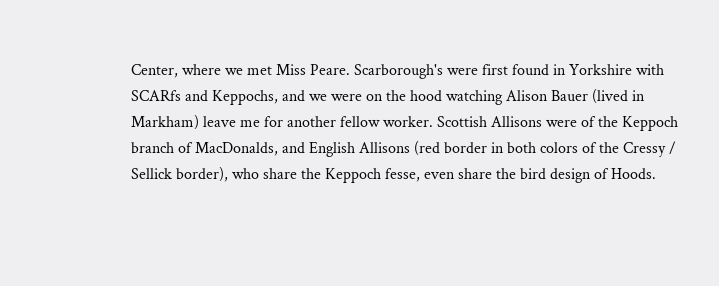Center, where we met Miss Peare. Scarborough's were first found in Yorkshire with SCARfs and Keppochs, and we were on the hood watching Alison Bauer (lived in Markham) leave me for another fellow worker. Scottish Allisons were of the Keppoch branch of MacDonalds, and English Allisons (red border in both colors of the Cressy / Sellick border), who share the Keppoch fesse, even share the bird design of Hoods.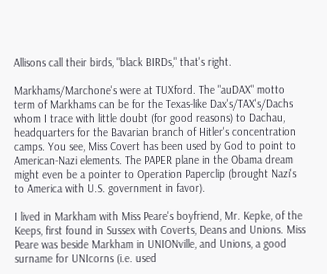Allisons call their birds, "black BIRDs," that's right.

Markhams/Marchone's were at TUXford. The "auDAX" motto term of Markhams can be for the Texas-like Dax's/TAX's/Dachs whom I trace with little doubt (for good reasons) to Dachau, headquarters for the Bavarian branch of Hitler's concentration camps. You see, Miss Covert has been used by God to point to American-Nazi elements. The PAPER plane in the Obama dream might even be a pointer to Operation Paperclip (brought Nazi's to America with U.S. government in favor).

I lived in Markham with Miss Peare's boyfriend, Mr. Kepke, of the Keeps, first found in Sussex with Coverts, Deans and Unions. Miss Peare was beside Markham in UNIONville, and Unions, a good surname for UNIcorns (i.e. used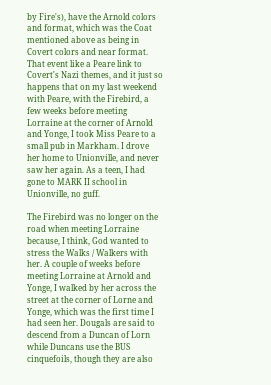by Fire's), have the Arnold colors and format, which was the Coat mentioned above as being in Covert colors and near format. That event like a Peare link to Covert's Nazi themes, and it just so happens that on my last weekend with Peare, with the Firebird, a few weeks before meeting Lorraine at the corner of Arnold and Yonge, I took Miss Peare to a small pub in Markham. I drove her home to Unionville, and never saw her again. As a teen, I had gone to MARK II school in Unionville, no guff.

The Firebird was no longer on the road when meeting Lorraine because, I think, God wanted to stress the Walks / Walkers with her. A couple of weeks before meeting Lorraine at Arnold and Yonge, I walked by her across the street at the corner of Lorne and Yonge, which was the first time I had seen her. Dougals are said to descend from a Duncan of Lorn while Duncans use the BUS cinquefoils, though they are also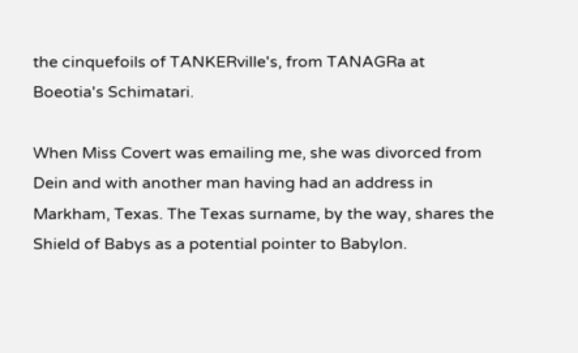the cinquefoils of TANKERville's, from TANAGRa at Boeotia's Schimatari.

When Miss Covert was emailing me, she was divorced from Dein and with another man having had an address in Markham, Texas. The Texas surname, by the way, shares the Shield of Babys as a potential pointer to Babylon.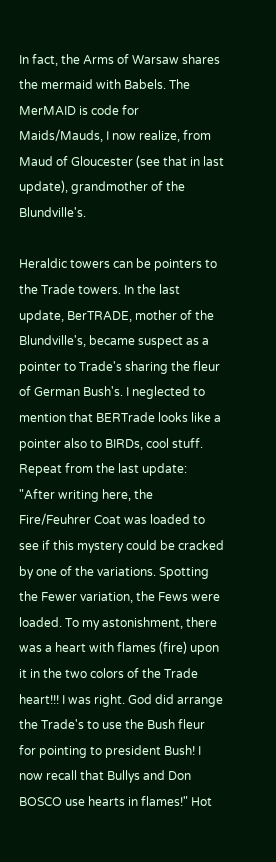In fact, the Arms of Warsaw shares the mermaid with Babels. The MerMAID is code for Maids/Mauds, I now realize, from Maud of Gloucester (see that in last update), grandmother of the Blundville's.

Heraldic towers can be pointers to the Trade towers. In the last update, BerTRADE, mother of the Blundville's, became suspect as a pointer to Trade's sharing the fleur of German Bush's. I neglected to mention that BERTrade looks like a pointer also to BIRDs, cool stuff. Repeat from the last update: "After writing here, the Fire/Feuhrer Coat was loaded to see if this mystery could be cracked by one of the variations. Spotting the Fewer variation, the Fews were loaded. To my astonishment, there was a heart with flames (fire) upon it in the two colors of the Trade heart!!! I was right. God did arrange the Trade's to use the Bush fleur for pointing to president Bush! I now recall that Bullys and Don BOSCO use hearts in flames!" Hot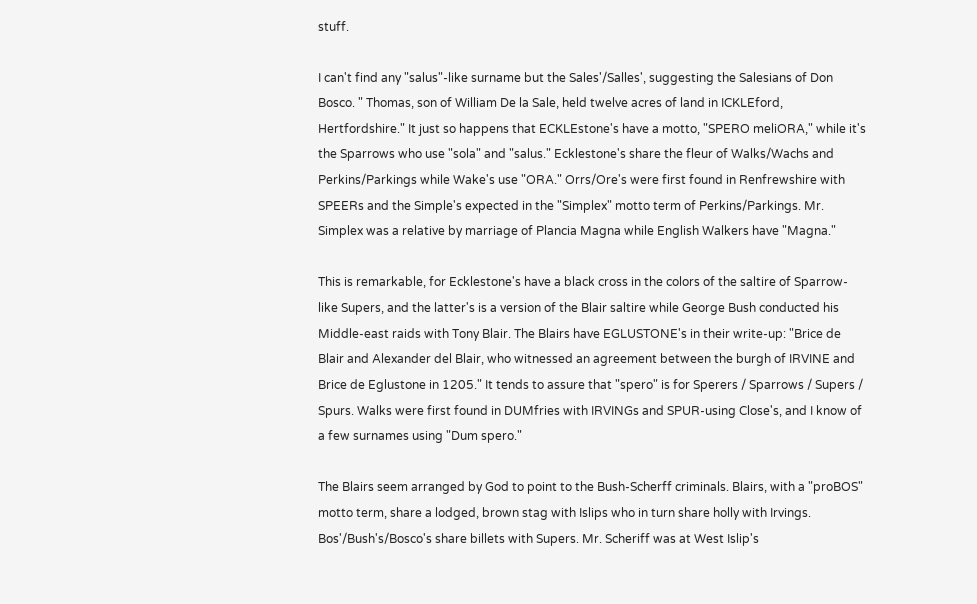stuff.

I can't find any "salus"-like surname but the Sales'/Salles', suggesting the Salesians of Don Bosco. " Thomas, son of William De la Sale, held twelve acres of land in ICKLEford, Hertfordshire." It just so happens that ECKLEstone's have a motto, "SPERO meliORA," while it's the Sparrows who use "sola" and "salus." Ecklestone's share the fleur of Walks/Wachs and Perkins/Parkings while Wake's use "ORA." Orrs/Ore's were first found in Renfrewshire with SPEERs and the Simple's expected in the "Simplex" motto term of Perkins/Parkings. Mr. Simplex was a relative by marriage of Plancia Magna while English Walkers have "Magna."

This is remarkable, for Ecklestone's have a black cross in the colors of the saltire of Sparrow-like Supers, and the latter's is a version of the Blair saltire while George Bush conducted his Middle-east raids with Tony Blair. The Blairs have EGLUSTONE's in their write-up: "Brice de Blair and Alexander del Blair, who witnessed an agreement between the burgh of IRVINE and Brice de Eglustone in 1205." It tends to assure that "spero" is for Sperers / Sparrows / Supers / Spurs. Walks were first found in DUMfries with IRVINGs and SPUR-using Close's, and I know of a few surnames using "Dum spero."

The Blairs seem arranged by God to point to the Bush-Scherff criminals. Blairs, with a "proBOS" motto term, share a lodged, brown stag with Islips who in turn share holly with Irvings. Bos'/Bush's/Bosco's share billets with Supers. Mr. Scheriff was at West Islip's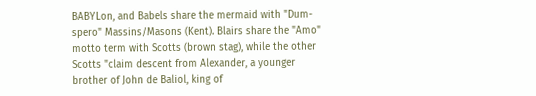BABYLon, and Babels share the mermaid with "Dum-spero" Massins/Masons (Kent). Blairs share the "Amo" motto term with Scotts (brown stag), while the other Scotts "claim descent from Alexander, a younger brother of John de Baliol, king of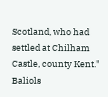Scotland, who had settled at Chilham Castle, county Kent." Baliols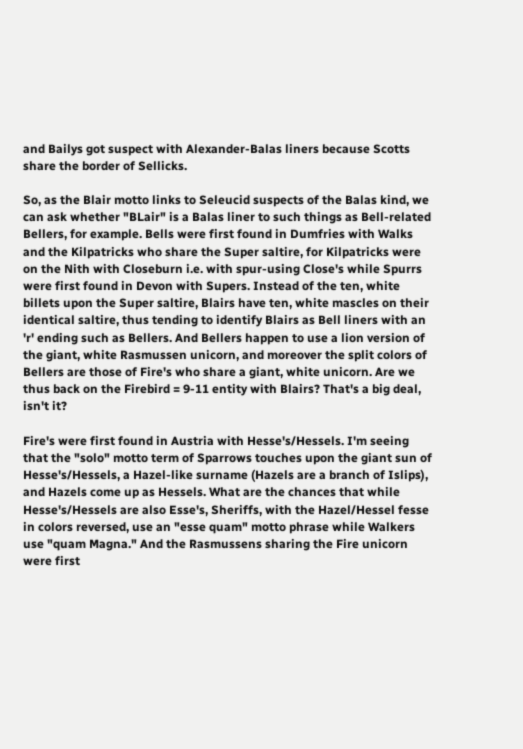and Bailys got suspect with Alexander-Balas liners because Scotts share the border of Sellicks.

So, as the Blair motto links to Seleucid suspects of the Balas kind, we can ask whether "BLair" is a Balas liner to such things as Bell-related Bellers, for example. Bells were first found in Dumfries with Walks and the Kilpatricks who share the Super saltire, for Kilpatricks were on the Nith with Closeburn i.e. with spur-using Close's while Spurrs were first found in Devon with Supers. Instead of the ten, white billets upon the Super saltire, Blairs have ten, white mascles on their identical saltire, thus tending to identify Blairs as Bell liners with an 'r' ending such as Bellers. And Bellers happen to use a lion version of the giant, white Rasmussen unicorn, and moreover the split colors of Bellers are those of Fire's who share a giant, white unicorn. Are we thus back on the Firebird = 9-11 entity with Blairs? That's a big deal, isn't it?

Fire's were first found in Austria with Hesse's/Hessels. I'm seeing that the "solo" motto term of Sparrows touches upon the giant sun of Hesse's/Hessels, a Hazel-like surname (Hazels are a branch of Islips), and Hazels come up as Hessels. What are the chances that while Hesse's/Hessels are also Esse's, Sheriffs, with the Hazel/Hessel fesse in colors reversed, use an "esse quam" motto phrase while Walkers use "quam Magna." And the Rasmussens sharing the Fire unicorn were first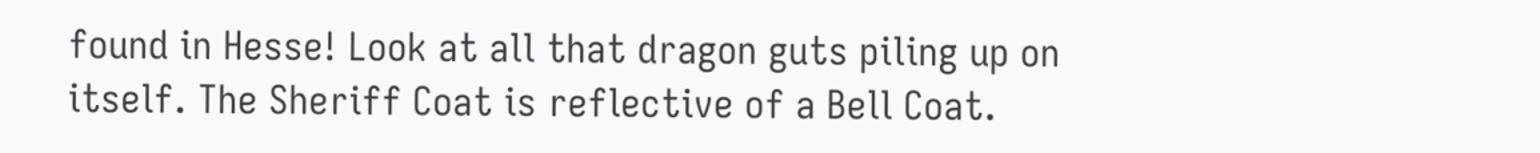found in Hesse! Look at all that dragon guts piling up on itself. The Sheriff Coat is reflective of a Bell Coat.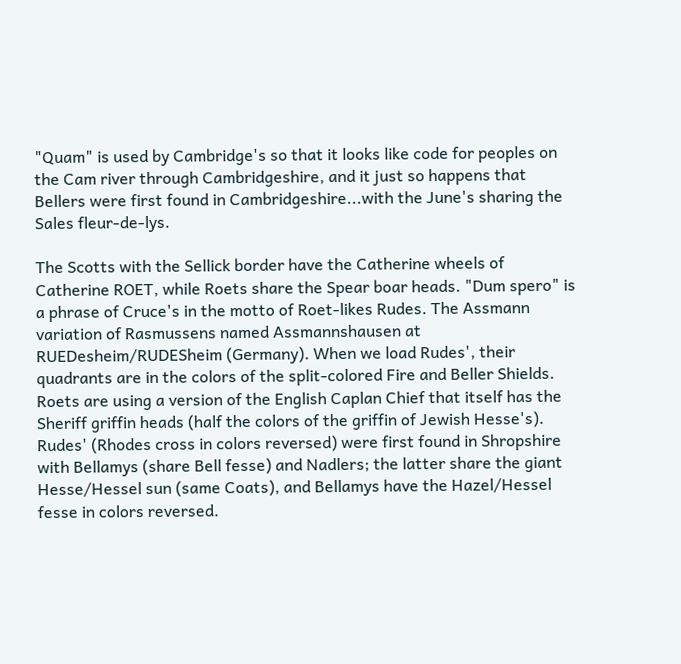"Quam" is used by Cambridge's so that it looks like code for peoples on the Cam river through Cambridgeshire, and it just so happens that Bellers were first found in Cambridgeshire...with the June's sharing the Sales fleur-de-lys.

The Scotts with the Sellick border have the Catherine wheels of Catherine ROET, while Roets share the Spear boar heads. "Dum spero" is a phrase of Cruce's in the motto of Roet-likes Rudes. The Assmann variation of Rasmussens named Assmannshausen at RUEDesheim/RUDESheim (Germany). When we load Rudes', their quadrants are in the colors of the split-colored Fire and Beller Shields. Roets are using a version of the English Caplan Chief that itself has the Sheriff griffin heads (half the colors of the griffin of Jewish Hesse's). Rudes' (Rhodes cross in colors reversed) were first found in Shropshire with Bellamys (share Bell fesse) and Nadlers; the latter share the giant Hesse/Hessel sun (same Coats), and Bellamys have the Hazel/Hessel fesse in colors reversed.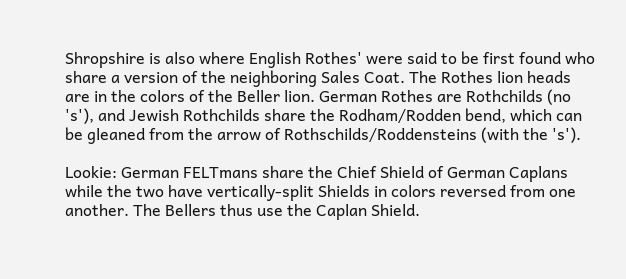Shropshire is also where English Rothes' were said to be first found who share a version of the neighboring Sales Coat. The Rothes lion heads are in the colors of the Beller lion. German Rothes are Rothchilds (no 's'), and Jewish Rothchilds share the Rodham/Rodden bend, which can be gleaned from the arrow of Rothschilds/Roddensteins (with the 's').

Lookie: German FELTmans share the Chief Shield of German Caplans while the two have vertically-split Shields in colors reversed from one another. The Bellers thus use the Caplan Shield.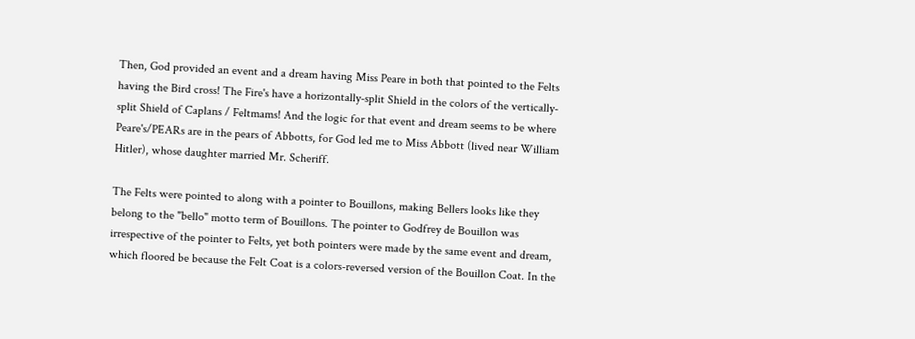Then, God provided an event and a dream having Miss Peare in both that pointed to the Felts having the Bird cross! The Fire's have a horizontally-split Shield in the colors of the vertically-split Shield of Caplans / Feltmams! And the logic for that event and dream seems to be where Peare's/PEARs are in the pears of Abbotts, for God led me to Miss Abbott (lived near William Hitler), whose daughter married Mr. Scheriff.

The Felts were pointed to along with a pointer to Bouillons, making Bellers looks like they belong to the "bello" motto term of Bouillons. The pointer to Godfrey de Bouillon was irrespective of the pointer to Felts, yet both pointers were made by the same event and dream, which floored be because the Felt Coat is a colors-reversed version of the Bouillon Coat. In the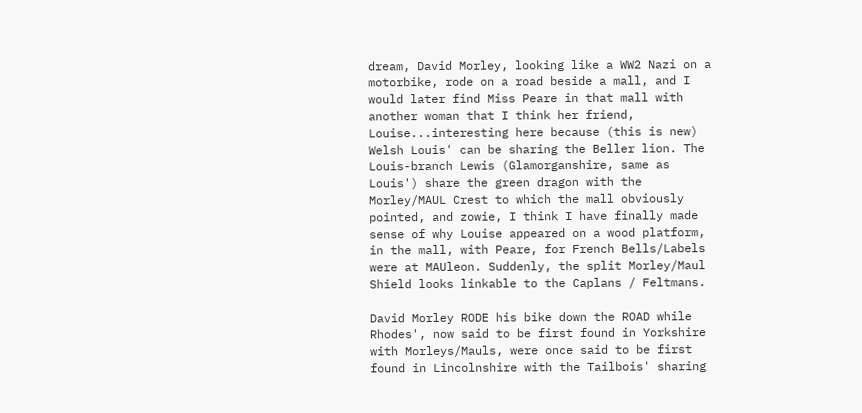dream, David Morley, looking like a WW2 Nazi on a motorbike, rode on a road beside a mall, and I would later find Miss Peare in that mall with another woman that I think her friend, Louise...interesting here because (this is new) Welsh Louis' can be sharing the Beller lion. The Louis-branch Lewis (Glamorganshire, same as Louis') share the green dragon with the Morley/MAUL Crest to which the mall obviously pointed, and zowie, I think I have finally made sense of why Louise appeared on a wood platform, in the mall, with Peare, for French Bells/Labels were at MAUleon. Suddenly, the split Morley/Maul Shield looks linkable to the Caplans / Feltmans.

David Morley RODE his bike down the ROAD while Rhodes', now said to be first found in Yorkshire with Morleys/Mauls, were once said to be first found in Lincolnshire with the Tailbois' sharing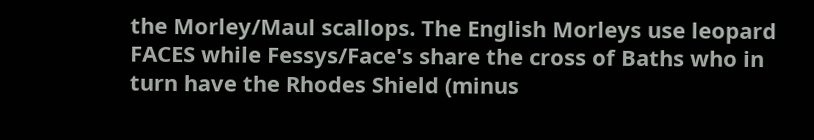the Morley/Maul scallops. The English Morleys use leopard FACES while Fessys/Face's share the cross of Baths who in turn have the Rhodes Shield (minus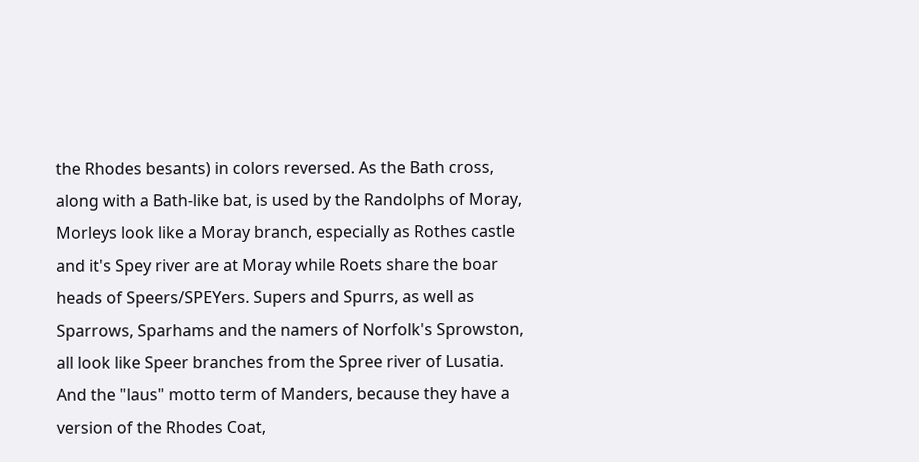the Rhodes besants) in colors reversed. As the Bath cross, along with a Bath-like bat, is used by the Randolphs of Moray, Morleys look like a Moray branch, especially as Rothes castle and it's Spey river are at Moray while Roets share the boar heads of Speers/SPEYers. Supers and Spurrs, as well as Sparrows, Sparhams and the namers of Norfolk's Sprowston, all look like Speer branches from the Spree river of Lusatia. And the "laus" motto term of Manders, because they have a version of the Rhodes Coat,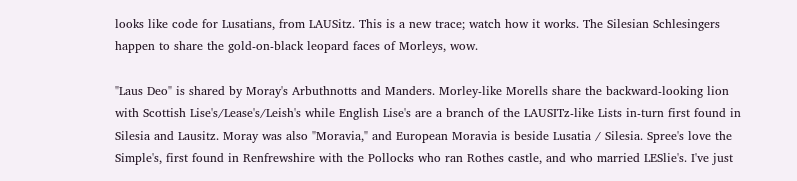looks like code for Lusatians, from LAUSitz. This is a new trace; watch how it works. The Silesian Schlesingers happen to share the gold-on-black leopard faces of Morleys, wow.

"Laus Deo" is shared by Moray's Arbuthnotts and Manders. Morley-like Morells share the backward-looking lion with Scottish Lise's/Lease's/Leish's while English Lise's are a branch of the LAUSITz-like Lists in-turn first found in Silesia and Lausitz. Moray was also "Moravia," and European Moravia is beside Lusatia / Silesia. Spree's love the Simple's, first found in Renfrewshire with the Pollocks who ran Rothes castle, and who married LESlie's. I've just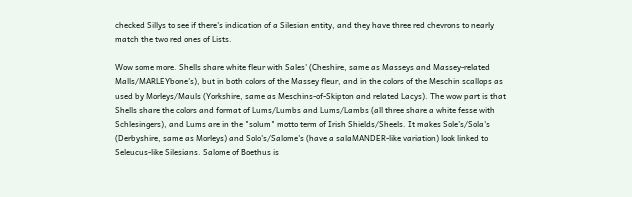checked Sillys to see if there's indication of a Silesian entity, and they have three red chevrons to nearly match the two red ones of Lists.

Wow some more. Shells share white fleur with Sales' (Cheshire, same as Masseys and Massey-related Malls/MARLEYbone's), but in both colors of the Massey fleur, and in the colors of the Meschin scallops as used by Morleys/Mauls (Yorkshire, same as Meschins-of-Skipton and related Lacys). The wow part is that Shells share the colors and format of Lums/Lumbs and Lums/Lambs (all three share a white fesse with Schlesingers), and Lums are in the "solum" motto term of Irish Shields/Sheels. It makes Sole's/Sola's (Derbyshire, same as Morleys) and Solo's/Salome's (have a salaMANDER-like variation) look linked to Seleucus-like Silesians. Salome of Boethus is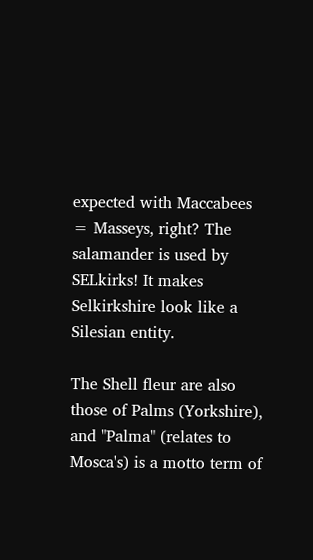expected with Maccabees = Masseys, right? The salamander is used by SELkirks! It makes Selkirkshire look like a Silesian entity.

The Shell fleur are also those of Palms (Yorkshire), and "Palma" (relates to Mosca's) is a motto term of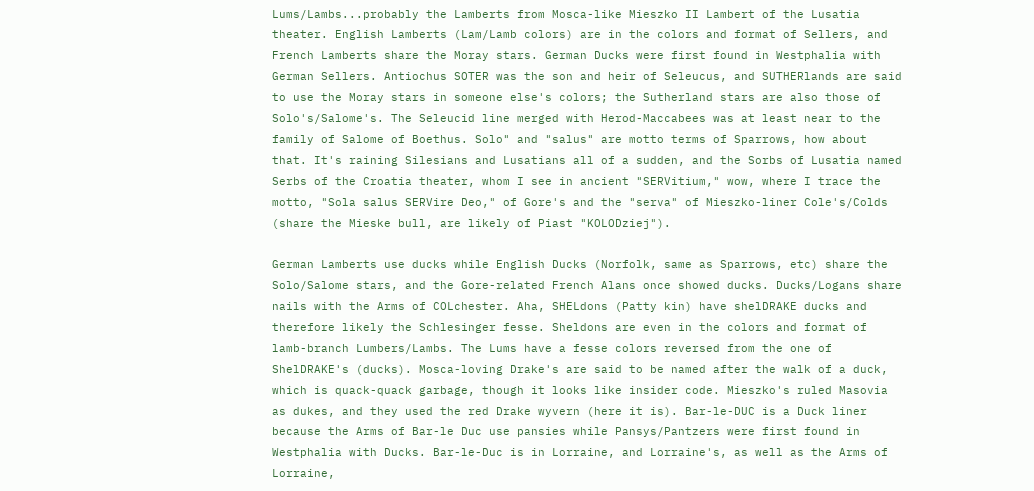Lums/Lambs...probably the Lamberts from Mosca-like Mieszko II Lambert of the Lusatia theater. English Lamberts (Lam/Lamb colors) are in the colors and format of Sellers, and French Lamberts share the Moray stars. German Ducks were first found in Westphalia with German Sellers. Antiochus SOTER was the son and heir of Seleucus, and SUTHERlands are said to use the Moray stars in someone else's colors; the Sutherland stars are also those of Solo's/Salome's. The Seleucid line merged with Herod-Maccabees was at least near to the family of Salome of Boethus. Solo" and "salus" are motto terms of Sparrows, how about that. It's raining Silesians and Lusatians all of a sudden, and the Sorbs of Lusatia named Serbs of the Croatia theater, whom I see in ancient "SERVitium," wow, where I trace the motto, "Sola salus SERVire Deo," of Gore's and the "serva" of Mieszko-liner Cole's/Colds (share the Mieske bull, are likely of Piast "KOLODziej").

German Lamberts use ducks while English Ducks (Norfolk, same as Sparrows, etc) share the Solo/Salome stars, and the Gore-related French Alans once showed ducks. Ducks/Logans share nails with the Arms of COLchester. Aha, SHELdons (Patty kin) have shelDRAKE ducks and therefore likely the Schlesinger fesse. Sheldons are even in the colors and format of lamb-branch Lumbers/Lambs. The Lums have a fesse colors reversed from the one of ShelDRAKE's (ducks). Mosca-loving Drake's are said to be named after the walk of a duck, which is quack-quack garbage, though it looks like insider code. Mieszko's ruled Masovia as dukes, and they used the red Drake wyvern (here it is). Bar-le-DUC is a Duck liner because the Arms of Bar-le Duc use pansies while Pansys/Pantzers were first found in Westphalia with Ducks. Bar-le-Duc is in Lorraine, and Lorraine's, as well as the Arms of Lorraine,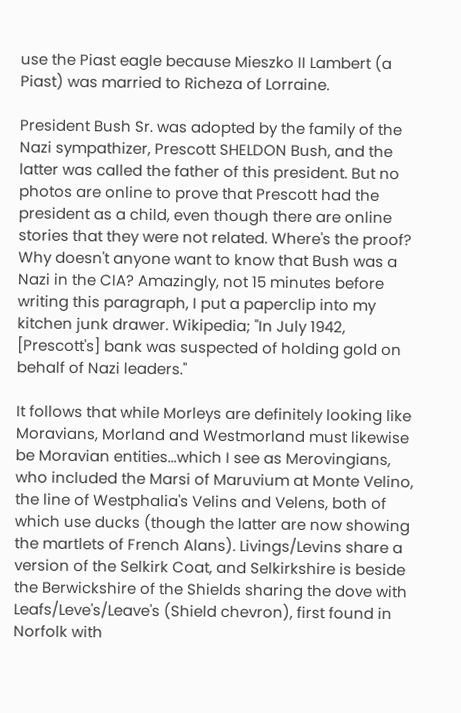use the Piast eagle because Mieszko II Lambert (a Piast) was married to Richeza of Lorraine.

President Bush Sr. was adopted by the family of the Nazi sympathizer, Prescott SHELDON Bush, and the latter was called the father of this president. But no photos are online to prove that Prescott had the president as a child, even though there are online stories that they were not related. Where's the proof? Why doesn't anyone want to know that Bush was a Nazi in the CIA? Amazingly, not 15 minutes before writing this paragraph, I put a paperclip into my kitchen junk drawer. Wikipedia; "In July 1942, [Prescott's] bank was suspected of holding gold on behalf of Nazi leaders."

It follows that while Morleys are definitely looking like Moravians, Morland and Westmorland must likewise be Moravian entities...which I see as Merovingians, who included the Marsi of Maruvium at Monte Velino, the line of Westphalia's Velins and Velens, both of which use ducks (though the latter are now showing the martlets of French Alans). Livings/Levins share a version of the Selkirk Coat, and Selkirkshire is beside the Berwickshire of the Shields sharing the dove with Leafs/Leve's/Leave's (Shield chevron), first found in Norfolk with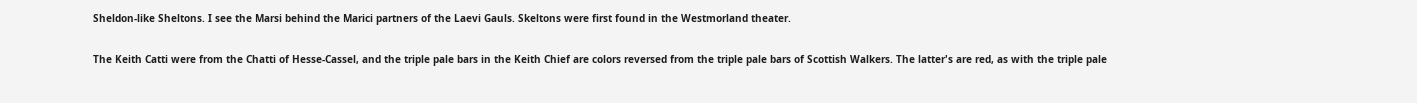Sheldon-like Sheltons. I see the Marsi behind the Marici partners of the Laevi Gauls. Skeltons were first found in the Westmorland theater.

The Keith Catti were from the Chatti of Hesse-Cassel, and the triple pale bars in the Keith Chief are colors reversed from the triple pale bars of Scottish Walkers. The latter's are red, as with the triple pale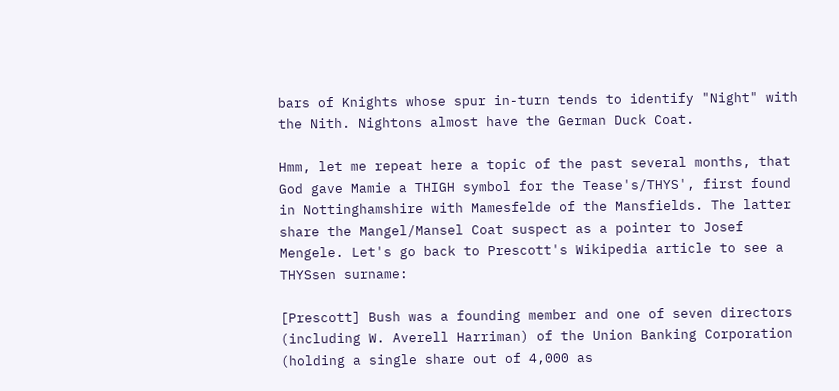bars of Knights whose spur in-turn tends to identify "Night" with the Nith. Nightons almost have the German Duck Coat.

Hmm, let me repeat here a topic of the past several months, that God gave Mamie a THIGH symbol for the Tease's/THYS', first found in Nottinghamshire with Mamesfelde of the Mansfields. The latter share the Mangel/Mansel Coat suspect as a pointer to Josef Mengele. Let's go back to Prescott's Wikipedia article to see a THYSsen surname:

[Prescott] Bush was a founding member and one of seven directors (including W. Averell Harriman) of the Union Banking Corporation (holding a single share out of 4,000 as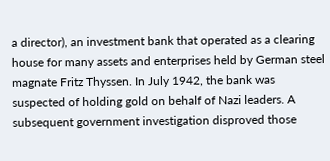a director), an investment bank that operated as a clearing house for many assets and enterprises held by German steel magnate Fritz Thyssen. In July 1942, the bank was suspected of holding gold on behalf of Nazi leaders. A subsequent government investigation disproved those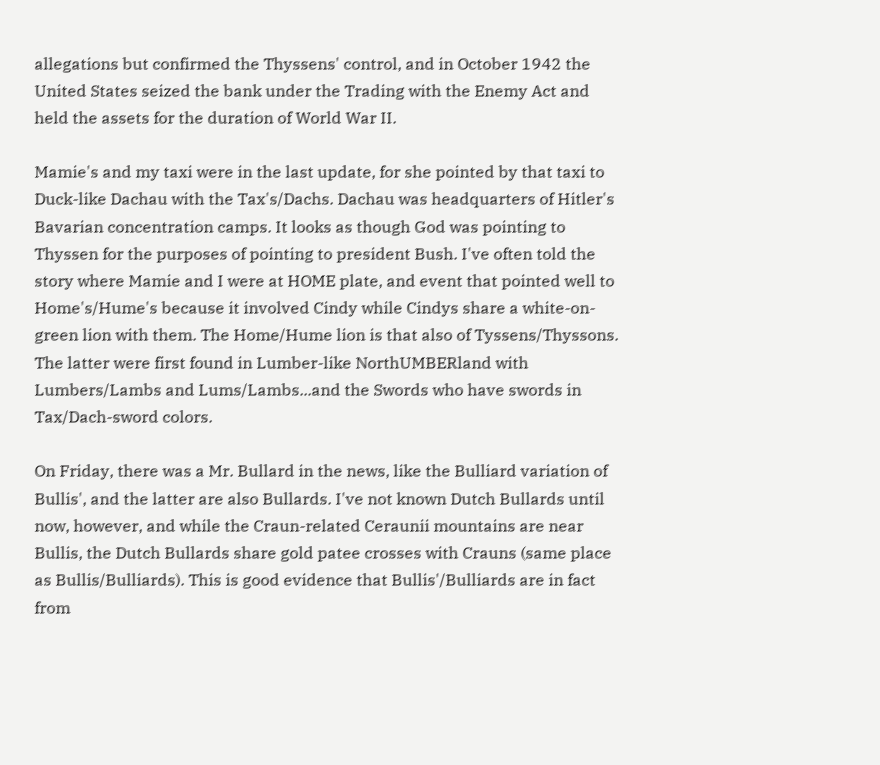allegations but confirmed the Thyssens' control, and in October 1942 the United States seized the bank under the Trading with the Enemy Act and held the assets for the duration of World War II.

Mamie's and my taxi were in the last update, for she pointed by that taxi to Duck-like Dachau with the Tax's/Dachs. Dachau was headquarters of Hitler's Bavarian concentration camps. It looks as though God was pointing to Thyssen for the purposes of pointing to president Bush. I've often told the story where Mamie and I were at HOME plate, and event that pointed well to Home's/Hume's because it involved Cindy while Cindys share a white-on-green lion with them. The Home/Hume lion is that also of Tyssens/Thyssons. The latter were first found in Lumber-like NorthUMBERland with Lumbers/Lambs and Lums/Lambs...and the Swords who have swords in Tax/Dach-sword colors.

On Friday, there was a Mr. Bullard in the news, like the Bulliard variation of Bullis', and the latter are also Bullards. I've not known Dutch Bullards until now, however, and while the Craun-related Ceraunii mountains are near Bullis, the Dutch Bullards share gold patee crosses with Crauns (same place as Bullis/Bulliards). This is good evidence that Bullis'/Bulliards are in fact from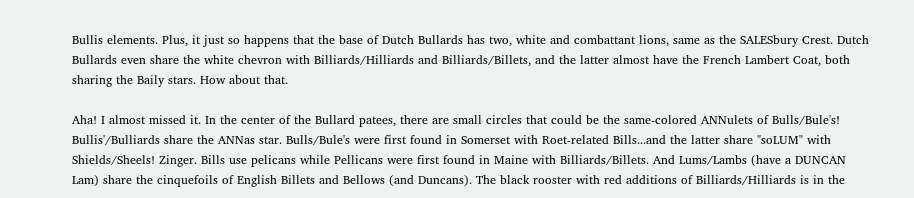Bullis elements. Plus, it just so happens that the base of Dutch Bullards has two, white and combattant lions, same as the SALESbury Crest. Dutch Bullards even share the white chevron with Billiards/Hilliards and Billiards/Billets, and the latter almost have the French Lambert Coat, both sharing the Baily stars. How about that.

Aha! I almost missed it. In the center of the Bullard patees, there are small circles that could be the same-colored ANNulets of Bulls/Bule's! Bullis'/Bulliards share the ANNas star. Bulls/Bule's were first found in Somerset with Roet-related Bills...and the latter share "soLUM" with Shields/Sheels! Zinger. Bills use pelicans while Pellicans were first found in Maine with Billiards/Billets. And Lums/Lambs (have a DUNCAN Lam) share the cinquefoils of English Billets and Bellows (and Duncans). The black rooster with red additions of Billiards/Hilliards is in the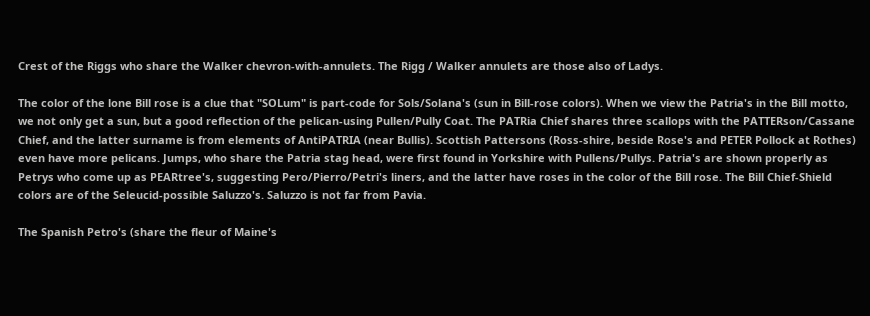Crest of the Riggs who share the Walker chevron-with-annulets. The Rigg / Walker annulets are those also of Ladys.

The color of the lone Bill rose is a clue that "SOLum" is part-code for Sols/Solana's (sun in Bill-rose colors). When we view the Patria's in the Bill motto, we not only get a sun, but a good reflection of the pelican-using Pullen/Pully Coat. The PATRia Chief shares three scallops with the PATTERson/Cassane Chief, and the latter surname is from elements of AntiPATRIA (near Bullis). Scottish Pattersons (Ross-shire, beside Rose's and PETER Pollock at Rothes) even have more pelicans. Jumps, who share the Patria stag head, were first found in Yorkshire with Pullens/Pullys. Patria's are shown properly as Petrys who come up as PEARtree's, suggesting Pero/Pierro/Petri's liners, and the latter have roses in the color of the Bill rose. The Bill Chief-Shield colors are of the Seleucid-possible Saluzzo's. Saluzzo is not far from Pavia.

The Spanish Petro's (share the fleur of Maine's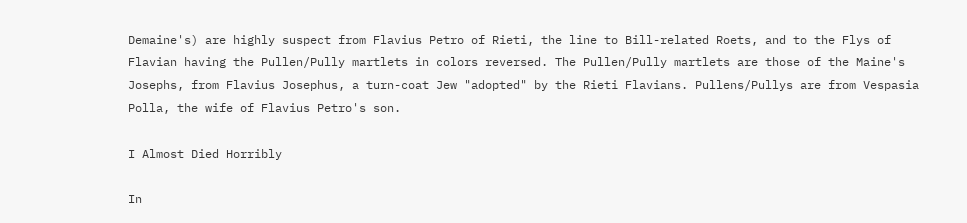Demaine's) are highly suspect from Flavius Petro of Rieti, the line to Bill-related Roets, and to the Flys of Flavian having the Pullen/Pully martlets in colors reversed. The Pullen/Pully martlets are those of the Maine's Josephs, from Flavius Josephus, a turn-coat Jew "adopted" by the Rieti Flavians. Pullens/Pullys are from Vespasia Polla, the wife of Flavius Petro's son.

I Almost Died Horribly

In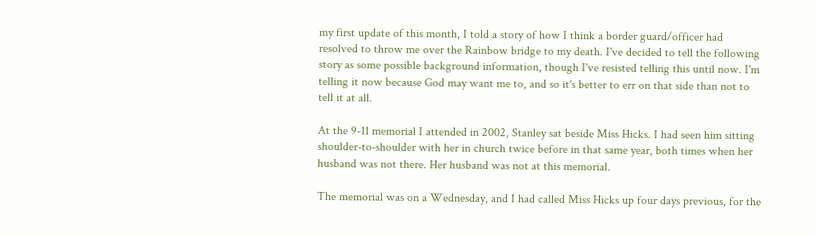my first update of this month, I told a story of how I think a border guard/officer had resolved to throw me over the Rainbow bridge to my death. I've decided to tell the following story as some possible background information, though I've resisted telling this until now. I'm telling it now because God may want me to, and so it's better to err on that side than not to tell it at all.

At the 9-11 memorial I attended in 2002, Stanley sat beside Miss Hicks. I had seen him sitting shoulder-to-shoulder with her in church twice before in that same year, both times when her husband was not there. Her husband was not at this memorial.

The memorial was on a Wednesday, and I had called Miss Hicks up four days previous, for the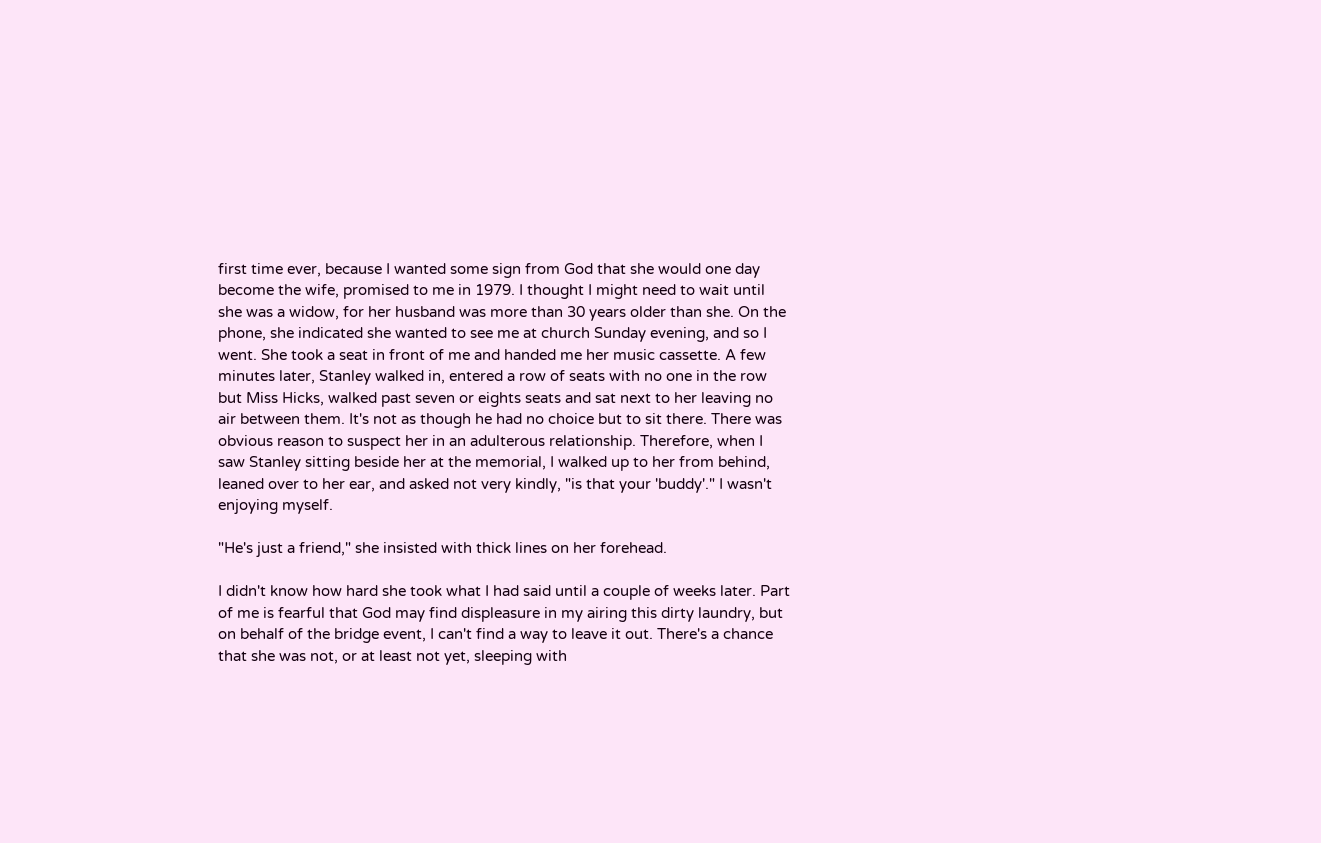first time ever, because I wanted some sign from God that she would one day become the wife, promised to me in 1979. I thought I might need to wait until she was a widow, for her husband was more than 30 years older than she. On the phone, she indicated she wanted to see me at church Sunday evening, and so I went. She took a seat in front of me and handed me her music cassette. A few minutes later, Stanley walked in, entered a row of seats with no one in the row but Miss Hicks, walked past seven or eights seats and sat next to her leaving no air between them. It's not as though he had no choice but to sit there. There was obvious reason to suspect her in an adulterous relationship. Therefore, when I saw Stanley sitting beside her at the memorial, I walked up to her from behind, leaned over to her ear, and asked not very kindly, "is that your 'buddy'." I wasn't enjoying myself.

"He's just a friend," she insisted with thick lines on her forehead.

I didn't know how hard she took what I had said until a couple of weeks later. Part of me is fearful that God may find displeasure in my airing this dirty laundry, but on behalf of the bridge event, I can't find a way to leave it out. There's a chance that she was not, or at least not yet, sleeping with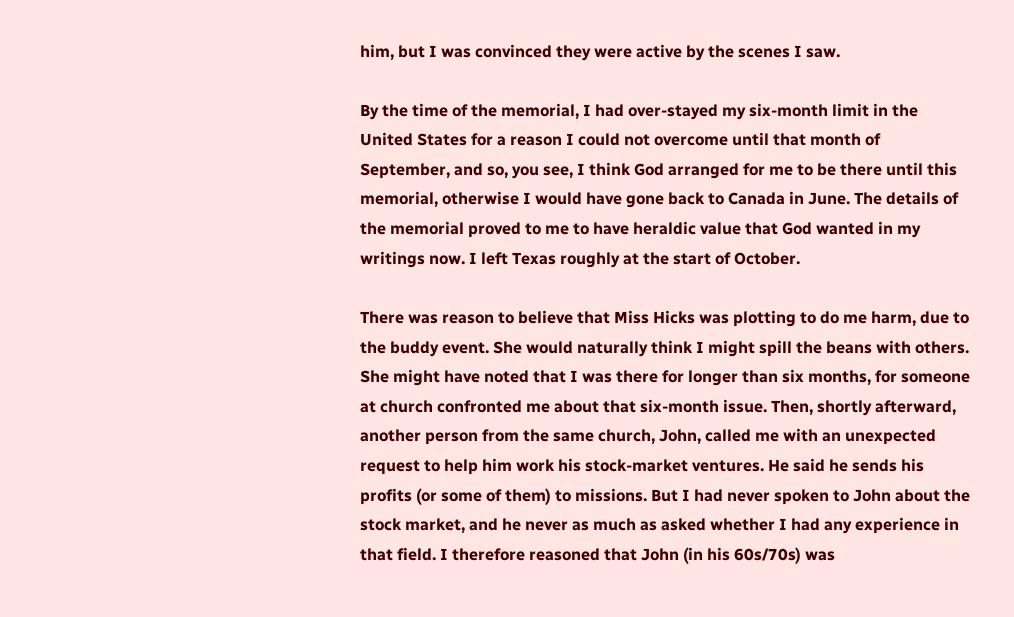him, but I was convinced they were active by the scenes I saw.

By the time of the memorial, I had over-stayed my six-month limit in the United States for a reason I could not overcome until that month of September, and so, you see, I think God arranged for me to be there until this memorial, otherwise I would have gone back to Canada in June. The details of the memorial proved to me to have heraldic value that God wanted in my writings now. I left Texas roughly at the start of October.

There was reason to believe that Miss Hicks was plotting to do me harm, due to the buddy event. She would naturally think I might spill the beans with others. She might have noted that I was there for longer than six months, for someone at church confronted me about that six-month issue. Then, shortly afterward, another person from the same church, John, called me with an unexpected request to help him work his stock-market ventures. He said he sends his profits (or some of them) to missions. But I had never spoken to John about the stock market, and he never as much as asked whether I had any experience in that field. I therefore reasoned that John (in his 60s/70s) was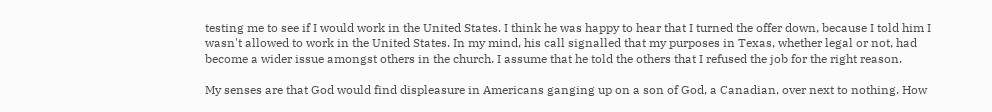testing me to see if I would work in the United States. I think he was happy to hear that I turned the offer down, because I told him I wasn't allowed to work in the United States. In my mind, his call signalled that my purposes in Texas, whether legal or not, had become a wider issue amongst others in the church. I assume that he told the others that I refused the job for the right reason.

My senses are that God would find displeasure in Americans ganging up on a son of God, a Canadian, over next to nothing. How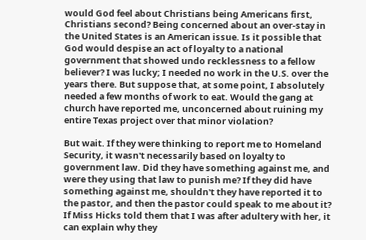would God feel about Christians being Americans first, Christians second? Being concerned about an over-stay in the United States is an American issue. Is it possible that God would despise an act of loyalty to a national government that showed undo recklessness to a fellow believer? I was lucky; I needed no work in the U.S. over the years there. But suppose that, at some point, I absolutely needed a few months of work to eat. Would the gang at church have reported me, unconcerned about ruining my entire Texas project over that minor violation?

But wait. If they were thinking to report me to Homeland Security, it wasn't necessarily based on loyalty to government law. Did they have something against me, and were they using that law to punish me? If they did have something against me, shouldn't they have reported it to the pastor, and then the pastor could speak to me about it? If Miss Hicks told them that I was after adultery with her, it can explain why they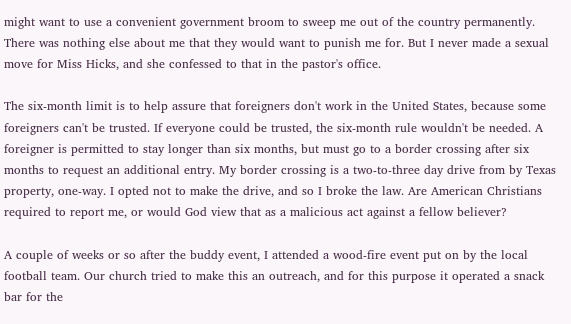might want to use a convenient government broom to sweep me out of the country permanently. There was nothing else about me that they would want to punish me for. But I never made a sexual move for Miss Hicks, and she confessed to that in the pastor's office.

The six-month limit is to help assure that foreigners don't work in the United States, because some foreigners can't be trusted. If everyone could be trusted, the six-month rule wouldn't be needed. A foreigner is permitted to stay longer than six months, but must go to a border crossing after six months to request an additional entry. My border crossing is a two-to-three day drive from by Texas property, one-way. I opted not to make the drive, and so I broke the law. Are American Christians required to report me, or would God view that as a malicious act against a fellow believer?

A couple of weeks or so after the buddy event, I attended a wood-fire event put on by the local football team. Our church tried to make this an outreach, and for this purpose it operated a snack bar for the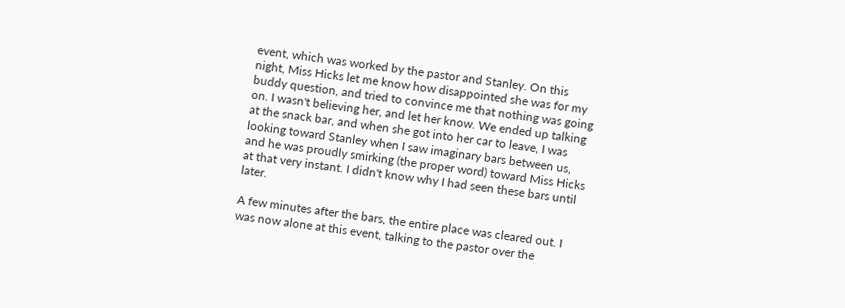event, which was worked by the pastor and Stanley. On this night, Miss Hicks let me know how disappointed she was for my buddy question, and tried to convince me that nothing was going on. I wasn't believing her, and let her know. We ended up talking at the snack bar, and when she got into her car to leave, I was looking toward Stanley when I saw imaginary bars between us, and he was proudly smirking (the proper word) toward Miss Hicks at that very instant. I didn't know why I had seen these bars until later.

A few minutes after the bars, the entire place was cleared out. I was now alone at this event, talking to the pastor over the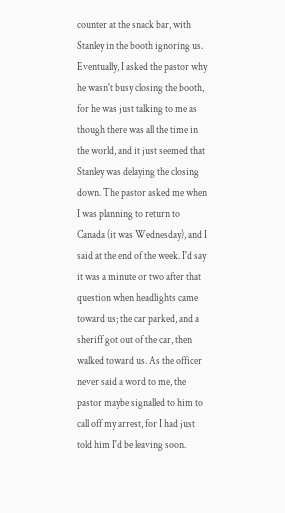counter at the snack bar, with Stanley in the booth ignoring us. Eventually, I asked the pastor why he wasn't busy closing the booth, for he was just talking to me as though there was all the time in the world, and it just seemed that Stanley was delaying the closing down. The pastor asked me when I was planning to return to Canada (it was Wednesday), and I said at the end of the week. I'd say it was a minute or two after that question when headlights came toward us; the car parked, and a sheriff got out of the car, then walked toward us. As the officer never said a word to me, the pastor maybe signalled to him to call off my arrest, for I had just told him I'd be leaving soon.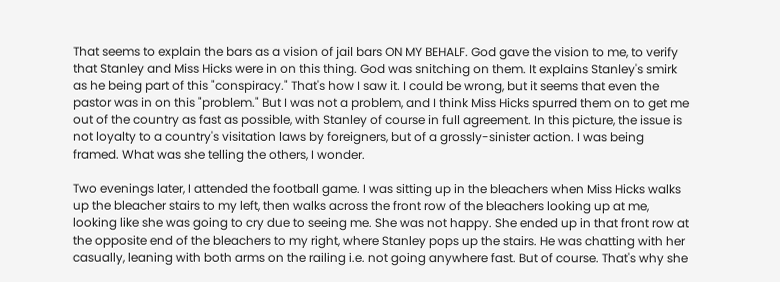That seems to explain the bars as a vision of jail bars ON MY BEHALF. God gave the vision to me, to verify that Stanley and Miss Hicks were in on this thing. God was snitching on them. It explains Stanley's smirk as he being part of this "conspiracy." That's how I saw it. I could be wrong, but it seems that even the pastor was in on this "problem." But I was not a problem, and I think Miss Hicks spurred them on to get me out of the country as fast as possible, with Stanley of course in full agreement. In this picture, the issue is not loyalty to a country's visitation laws by foreigners, but of a grossly-sinister action. I was being framed. What was she telling the others, I wonder.

Two evenings later, I attended the football game. I was sitting up in the bleachers when Miss Hicks walks up the bleacher stairs to my left, then walks across the front row of the bleachers looking up at me, looking like she was going to cry due to seeing me. She was not happy. She ended up in that front row at the opposite end of the bleachers to my right, where Stanley pops up the stairs. He was chatting with her casually, leaning with both arms on the railing i.e. not going anywhere fast. But of course. That's why she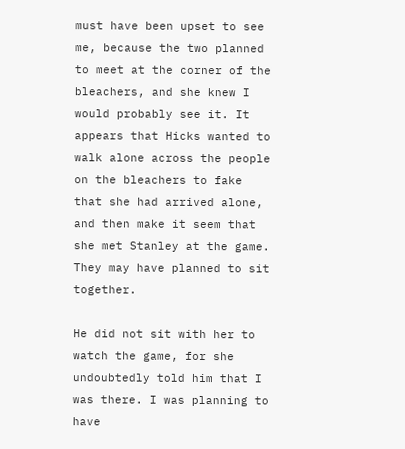must have been upset to see me, because the two planned to meet at the corner of the bleachers, and she knew I would probably see it. It appears that Hicks wanted to walk alone across the people on the bleachers to fake that she had arrived alone, and then make it seem that she met Stanley at the game. They may have planned to sit together.

He did not sit with her to watch the game, for she undoubtedly told him that I was there. I was planning to have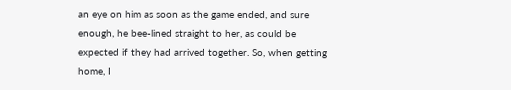an eye on him as soon as the game ended, and sure enough, he bee-lined straight to her, as could be expected if they had arrived together. So, when getting home, I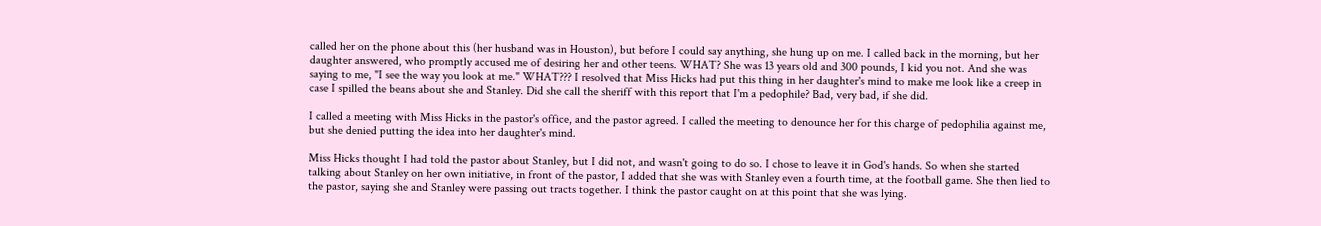called her on the phone about this (her husband was in Houston), but before I could say anything, she hung up on me. I called back in the morning, but her daughter answered, who promptly accused me of desiring her and other teens. WHAT? She was 13 years old and 300 pounds, I kid you not. And she was saying to me, "I see the way you look at me." WHAT??? I resolved that Miss Hicks had put this thing in her daughter's mind to make me look like a creep in case I spilled the beans about she and Stanley. Did she call the sheriff with this report that I'm a pedophile? Bad, very bad, if she did.

I called a meeting with Miss Hicks in the pastor's office, and the pastor agreed. I called the meeting to denounce her for this charge of pedophilia against me, but she denied putting the idea into her daughter's mind.

Miss Hicks thought I had told the pastor about Stanley, but I did not, and wasn't going to do so. I chose to leave it in God's hands. So when she started talking about Stanley on her own initiative, in front of the pastor, I added that she was with Stanley even a fourth time, at the football game. She then lied to the pastor, saying she and Stanley were passing out tracts together. I think the pastor caught on at this point that she was lying.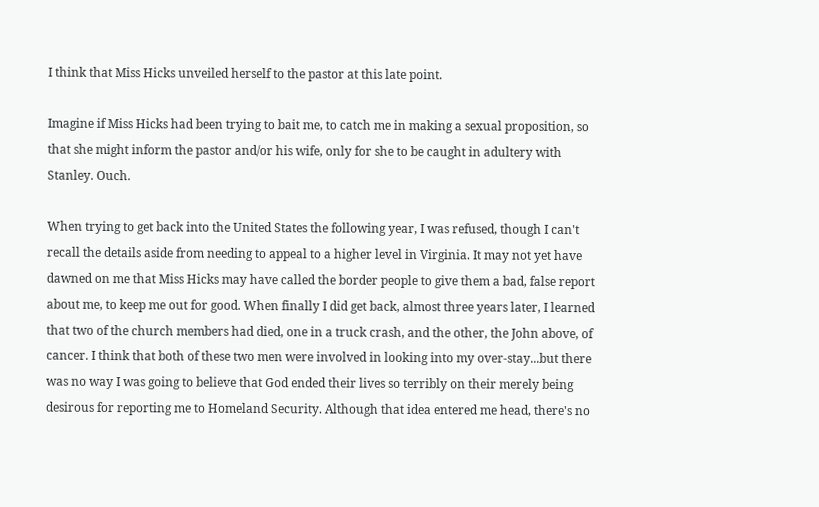I think that Miss Hicks unveiled herself to the pastor at this late point.

Imagine if Miss Hicks had been trying to bait me, to catch me in making a sexual proposition, so that she might inform the pastor and/or his wife, only for she to be caught in adultery with Stanley. Ouch.

When trying to get back into the United States the following year, I was refused, though I can't recall the details aside from needing to appeal to a higher level in Virginia. It may not yet have dawned on me that Miss Hicks may have called the border people to give them a bad, false report about me, to keep me out for good. When finally I did get back, almost three years later, I learned that two of the church members had died, one in a truck crash, and the other, the John above, of cancer. I think that both of these two men were involved in looking into my over-stay...but there was no way I was going to believe that God ended their lives so terribly on their merely being desirous for reporting me to Homeland Security. Although that idea entered me head, there's no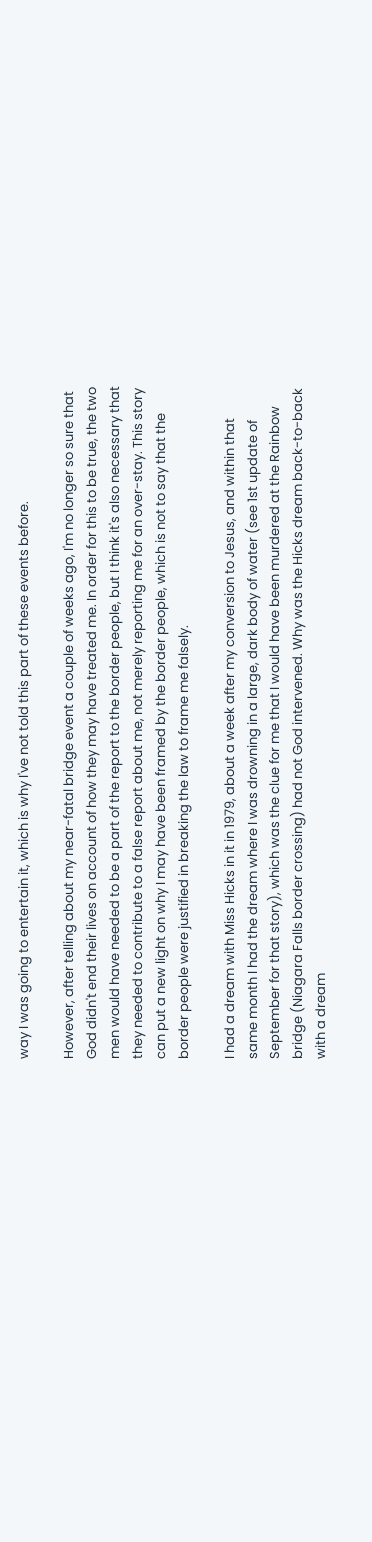way I was going to entertain it, which is why I've not told this part of these events before.

However, after telling about my near-fatal bridge event a couple of weeks ago, I'm no longer so sure that God didn't end their lives on account of how they may have treated me. In order for this to be true, the two men would have needed to be a part of the report to the border people, but I think it's also necessary that they needed to contribute to a false report about me, not merely reporting me for an over-stay. This story can put a new light on why I may have been framed by the border people, which is not to say that the border people were justified in breaking the law to frame me falsely.

I had a dream with Miss Hicks in it in 1979, about a week after my conversion to Jesus, and within that same month I had the dream where I was drowning in a large, dark body of water (see 1st update of September for that story), which was the clue for me that I would have been murdered at the Rainbow bridge (Niagara Falls border crossing) had not God intervened. Why was the Hicks dream back-to-back with a dream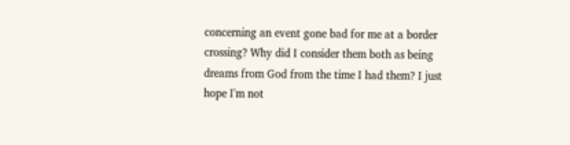concerning an event gone bad for me at a border crossing? Why did I consider them both as being dreams from God from the time I had them? I just hope I'm not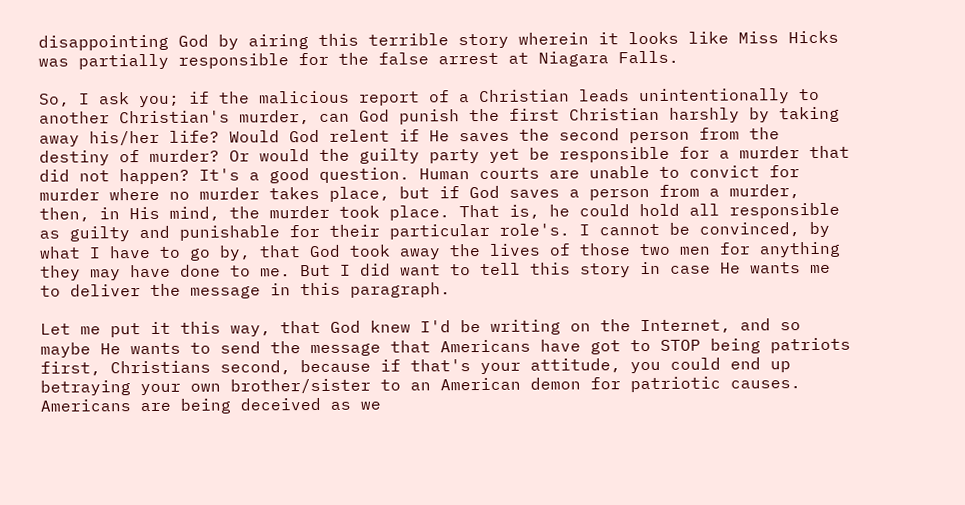disappointing God by airing this terrible story wherein it looks like Miss Hicks was partially responsible for the false arrest at Niagara Falls.

So, I ask you; if the malicious report of a Christian leads unintentionally to another Christian's murder, can God punish the first Christian harshly by taking away his/her life? Would God relent if He saves the second person from the destiny of murder? Or would the guilty party yet be responsible for a murder that did not happen? It's a good question. Human courts are unable to convict for murder where no murder takes place, but if God saves a person from a murder, then, in His mind, the murder took place. That is, he could hold all responsible as guilty and punishable for their particular role's. I cannot be convinced, by what I have to go by, that God took away the lives of those two men for anything they may have done to me. But I did want to tell this story in case He wants me to deliver the message in this paragraph.

Let me put it this way, that God knew I'd be writing on the Internet, and so maybe He wants to send the message that Americans have got to STOP being patriots first, Christians second, because if that's your attitude, you could end up betraying your own brother/sister to an American demon for patriotic causes. Americans are being deceived as we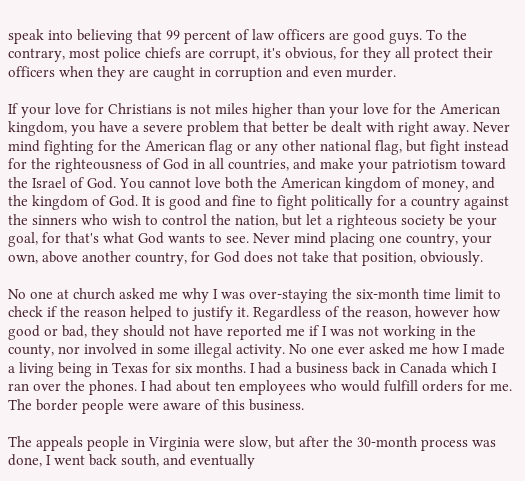speak into believing that 99 percent of law officers are good guys. To the contrary, most police chiefs are corrupt, it's obvious, for they all protect their officers when they are caught in corruption and even murder.

If your love for Christians is not miles higher than your love for the American kingdom, you have a severe problem that better be dealt with right away. Never mind fighting for the American flag or any other national flag, but fight instead for the righteousness of God in all countries, and make your patriotism toward the Israel of God. You cannot love both the American kingdom of money, and the kingdom of God. It is good and fine to fight politically for a country against the sinners who wish to control the nation, but let a righteous society be your goal, for that's what God wants to see. Never mind placing one country, your own, above another country, for God does not take that position, obviously.

No one at church asked me why I was over-staying the six-month time limit to check if the reason helped to justify it. Regardless of the reason, however how good or bad, they should not have reported me if I was not working in the county, nor involved in some illegal activity. No one ever asked me how I made a living being in Texas for six months. I had a business back in Canada which I ran over the phones. I had about ten employees who would fulfill orders for me. The border people were aware of this business.

The appeals people in Virginia were slow, but after the 30-month process was done, I went back south, and eventually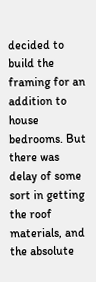decided to build the framing for an addition to house bedrooms. But there was delay of some sort in getting the roof materials, and the absolute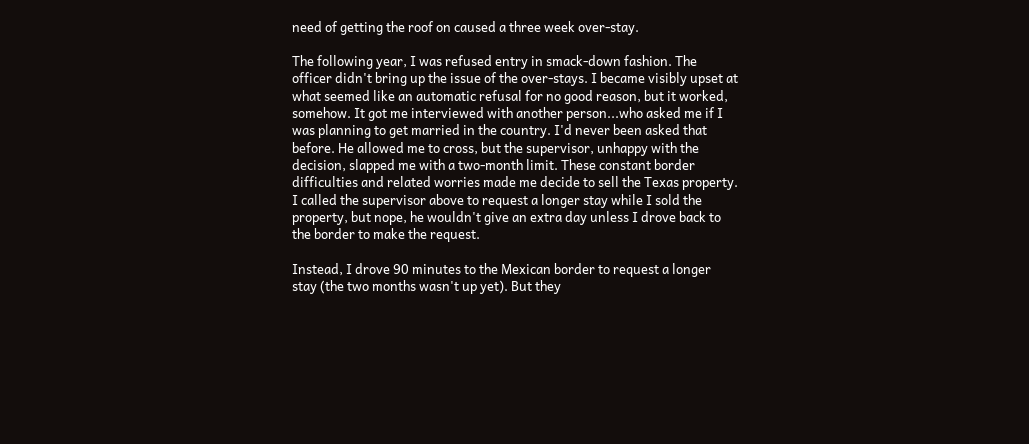need of getting the roof on caused a three week over-stay.

The following year, I was refused entry in smack-down fashion. The officer didn't bring up the issue of the over-stays. I became visibly upset at what seemed like an automatic refusal for no good reason, but it worked, somehow. It got me interviewed with another person...who asked me if I was planning to get married in the country. I'd never been asked that before. He allowed me to cross, but the supervisor, unhappy with the decision, slapped me with a two-month limit. These constant border difficulties and related worries made me decide to sell the Texas property. I called the supervisor above to request a longer stay while I sold the property, but nope, he wouldn't give an extra day unless I drove back to the border to make the request.

Instead, I drove 90 minutes to the Mexican border to request a longer stay (the two months wasn't up yet). But they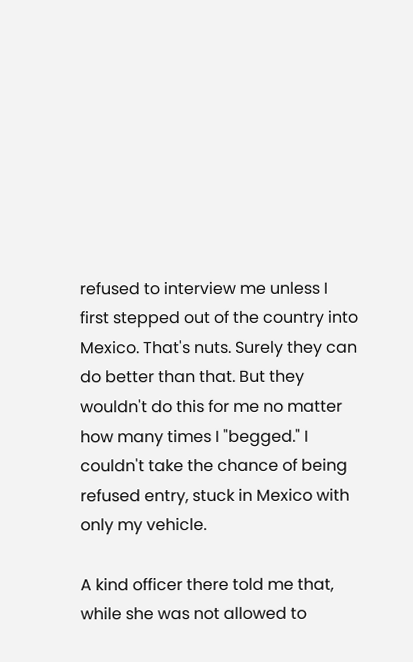refused to interview me unless I first stepped out of the country into Mexico. That's nuts. Surely they can do better than that. But they wouldn't do this for me no matter how many times I "begged." I couldn't take the chance of being refused entry, stuck in Mexico with only my vehicle.

A kind officer there told me that, while she was not allowed to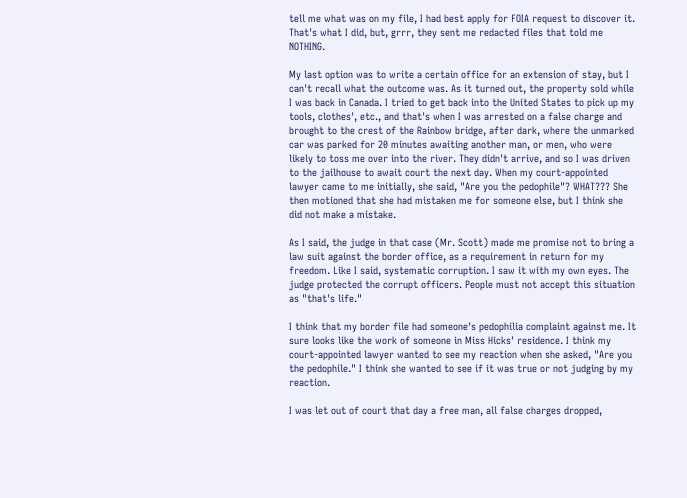tell me what was on my file, I had best apply for FOIA request to discover it. That's what I did, but, grrr, they sent me redacted files that told me NOTHING.

My last option was to write a certain office for an extension of stay, but I can't recall what the outcome was. As it turned out, the property sold while I was back in Canada. I tried to get back into the United States to pick up my tools, clothes', etc., and that's when I was arrested on a false charge and brought to the crest of the Rainbow bridge, after dark, where the unmarked car was parked for 20 minutes awaiting another man, or men, who were likely to toss me over into the river. They didn't arrive, and so I was driven to the jailhouse to await court the next day. When my court-appointed lawyer came to me initially, she said, "Are you the pedophile"? WHAT??? She then motioned that she had mistaken me for someone else, but I think she did not make a mistake.

As I said, the judge in that case (Mr. Scott) made me promise not to bring a law suit against the border office, as a requirement in return for my freedom. Like I said, systematic corruption. I saw it with my own eyes. The judge protected the corrupt officers. People must not accept this situation as "that's life."

I think that my border file had someone's pedophilia complaint against me. It sure looks like the work of someone in Miss Hicks' residence. I think my court-appointed lawyer wanted to see my reaction when she asked, "Are you the pedophile." I think she wanted to see if it was true or not judging by my reaction.

I was let out of court that day a free man, all false charges dropped,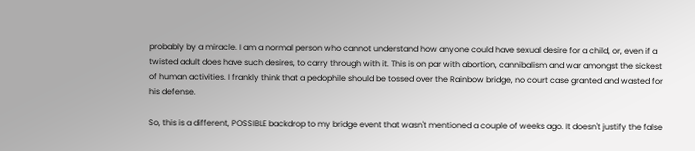probably by a miracle. I am a normal person who cannot understand how anyone could have sexual desire for a child, or, even if a twisted adult does have such desires, to carry through with it. This is on par with abortion, cannibalism and war amongst the sickest of human activities. I frankly think that a pedophile should be tossed over the Rainbow bridge, no court case granted and wasted for his defense.

So, this is a different, POSSIBLE backdrop to my bridge event that wasn't mentioned a couple of weeks ago. It doesn't justify the false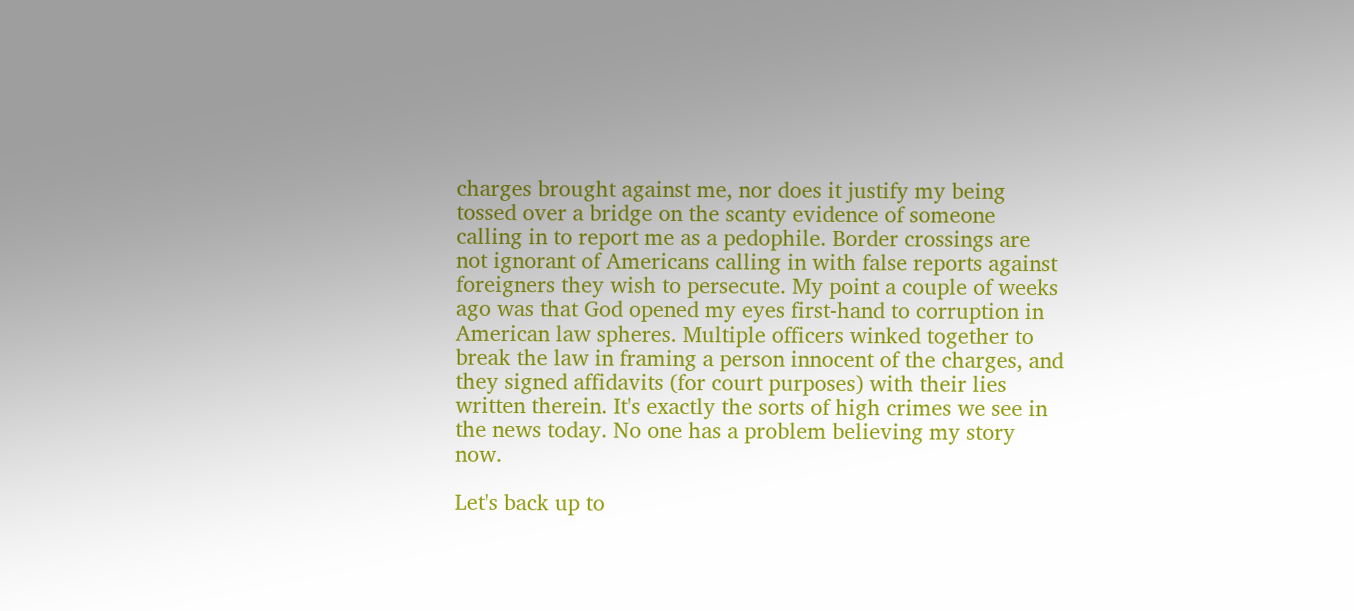charges brought against me, nor does it justify my being tossed over a bridge on the scanty evidence of someone calling in to report me as a pedophile. Border crossings are not ignorant of Americans calling in with false reports against foreigners they wish to persecute. My point a couple of weeks ago was that God opened my eyes first-hand to corruption in American law spheres. Multiple officers winked together to break the law in framing a person innocent of the charges, and they signed affidavits (for court purposes) with their lies written therein. It's exactly the sorts of high crimes we see in the news today. No one has a problem believing my story now.

Let's back up to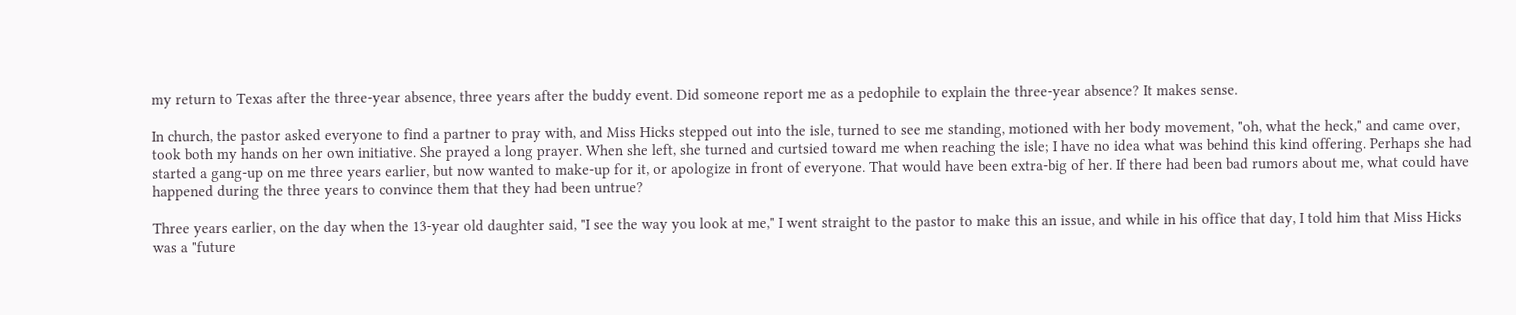my return to Texas after the three-year absence, three years after the buddy event. Did someone report me as a pedophile to explain the three-year absence? It makes sense.

In church, the pastor asked everyone to find a partner to pray with, and Miss Hicks stepped out into the isle, turned to see me standing, motioned with her body movement, "oh, what the heck," and came over, took both my hands on her own initiative. She prayed a long prayer. When she left, she turned and curtsied toward me when reaching the isle; I have no idea what was behind this kind offering. Perhaps she had started a gang-up on me three years earlier, but now wanted to make-up for it, or apologize in front of everyone. That would have been extra-big of her. If there had been bad rumors about me, what could have happened during the three years to convince them that they had been untrue?

Three years earlier, on the day when the 13-year old daughter said, "I see the way you look at me," I went straight to the pastor to make this an issue, and while in his office that day, I told him that Miss Hicks was a "future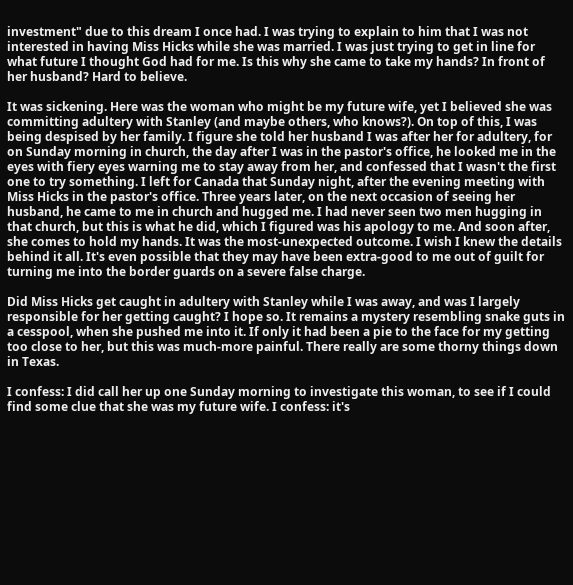investment" due to this dream I once had. I was trying to explain to him that I was not interested in having Miss Hicks while she was married. I was just trying to get in line for what future I thought God had for me. Is this why she came to take my hands? In front of her husband? Hard to believe.

It was sickening. Here was the woman who might be my future wife, yet I believed she was committing adultery with Stanley (and maybe others, who knows?). On top of this, I was being despised by her family. I figure she told her husband I was after her for adultery, for on Sunday morning in church, the day after I was in the pastor's office, he looked me in the eyes with fiery eyes warning me to stay away from her, and confessed that I wasn't the first one to try something. I left for Canada that Sunday night, after the evening meeting with Miss Hicks in the pastor's office. Three years later, on the next occasion of seeing her husband, he came to me in church and hugged me. I had never seen two men hugging in that church, but this is what he did, which I figured was his apology to me. And soon after, she comes to hold my hands. It was the most-unexpected outcome. I wish I knew the details behind it all. It's even possible that they may have been extra-good to me out of guilt for turning me into the border guards on a severe false charge.

Did Miss Hicks get caught in adultery with Stanley while I was away, and was I largely responsible for her getting caught? I hope so. It remains a mystery resembling snake guts in a cesspool, when she pushed me into it. If only it had been a pie to the face for my getting too close to her, but this was much-more painful. There really are some thorny things down in Texas.

I confess: I did call her up one Sunday morning to investigate this woman, to see if I could find some clue that she was my future wife. I confess: it's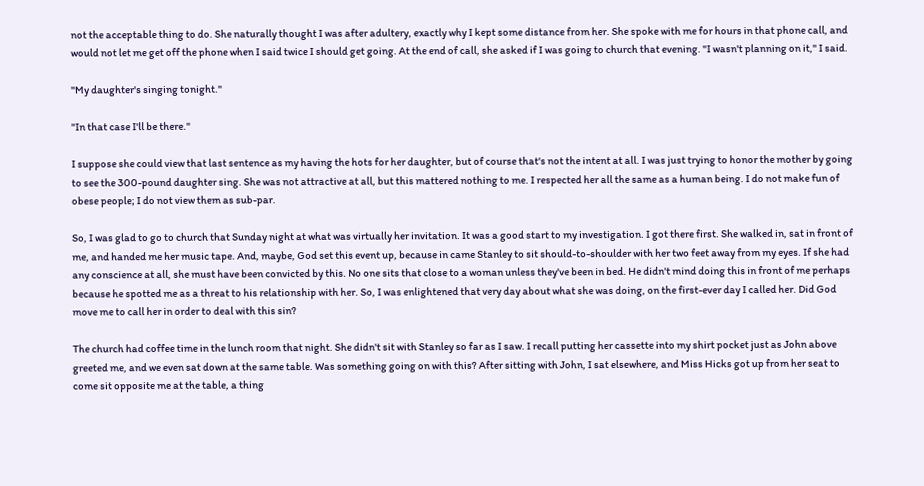not the acceptable thing to do. She naturally thought I was after adultery, exactly why I kept some distance from her. She spoke with me for hours in that phone call, and would not let me get off the phone when I said twice I should get going. At the end of call, she asked if I was going to church that evening. "I wasn't planning on it," I said.

"My daughter's singing tonight."

"In that case I'll be there."

I suppose she could view that last sentence as my having the hots for her daughter, but of course that's not the intent at all. I was just trying to honor the mother by going to see the 300-pound daughter sing. She was not attractive at all, but this mattered nothing to me. I respected her all the same as a human being. I do not make fun of obese people; I do not view them as sub-par.

So, I was glad to go to church that Sunday night at what was virtually her invitation. It was a good start to my investigation. I got there first. She walked in, sat in front of me, and handed me her music tape. And, maybe, God set this event up, because in came Stanley to sit should-to-shoulder with her two feet away from my eyes. If she had any conscience at all, she must have been convicted by this. No one sits that close to a woman unless they've been in bed. He didn't mind doing this in front of me perhaps because he spotted me as a threat to his relationship with her. So, I was enlightened that very day about what she was doing, on the first-ever day I called her. Did God move me to call her in order to deal with this sin?

The church had coffee time in the lunch room that night. She didn't sit with Stanley so far as I saw. I recall putting her cassette into my shirt pocket just as John above greeted me, and we even sat down at the same table. Was something going on with this? After sitting with John, I sat elsewhere, and Miss Hicks got up from her seat to come sit opposite me at the table, a thing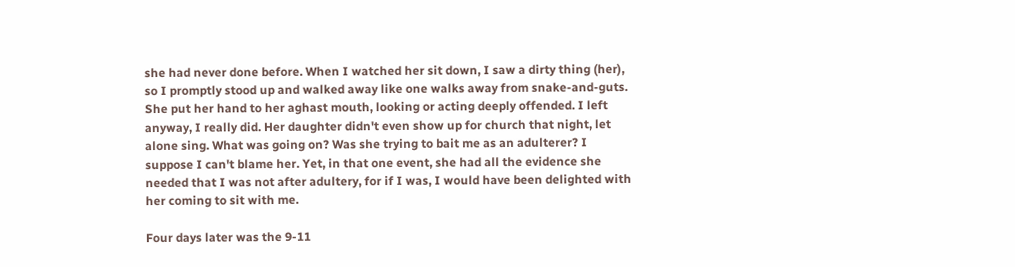she had never done before. When I watched her sit down, I saw a dirty thing (her), so I promptly stood up and walked away like one walks away from snake-and-guts. She put her hand to her aghast mouth, looking or acting deeply offended. I left anyway, I really did. Her daughter didn't even show up for church that night, let alone sing. What was going on? Was she trying to bait me as an adulterer? I suppose I can't blame her. Yet, in that one event, she had all the evidence she needed that I was not after adultery, for if I was, I would have been delighted with her coming to sit with me.

Four days later was the 9-11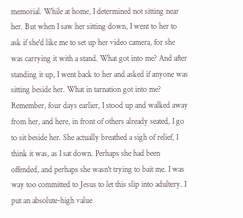memorial. While at home, I determined not sitting near her. But when I saw her sitting down, I went to her to ask if she'd like me to set up her video camera, for she was carrying it with a stand. What got into me? And after standing it up, I went back to her and asked if anyone was sitting beside her. What in tarnation got into me? Remember, four days earlier, I stood up and walked away from her, and here, in front of others already seated, I go to sit beside her. She actually breathed a sigh of relief, I think it was, as I sat down. Perhaps she had been offended, and perhaps she wasn't trying to bait me. I was way too committed to Jesus to let this slip into adultery. I put an absolute-high value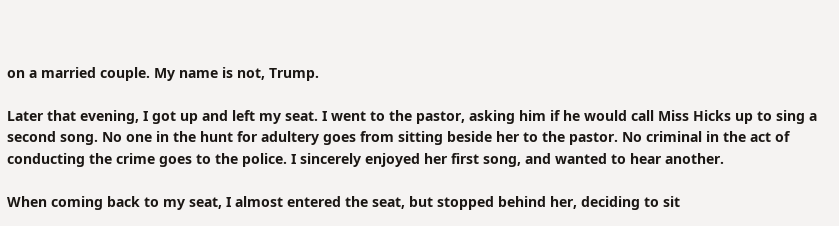on a married couple. My name is not, Trump.

Later that evening, I got up and left my seat. I went to the pastor, asking him if he would call Miss Hicks up to sing a second song. No one in the hunt for adultery goes from sitting beside her to the pastor. No criminal in the act of conducting the crime goes to the police. I sincerely enjoyed her first song, and wanted to hear another.

When coming back to my seat, I almost entered the seat, but stopped behind her, deciding to sit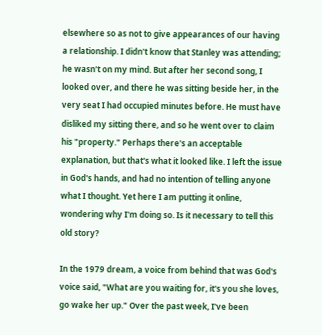elsewhere so as not to give appearances of our having a relationship. I didn't know that Stanley was attending; he wasn't on my mind. But after her second song, I looked over, and there he was sitting beside her, in the very seat I had occupied minutes before. He must have disliked my sitting there, and so he went over to claim his "property." Perhaps there's an acceptable explanation, but that's what it looked like. I left the issue in God's hands, and had no intention of telling anyone what I thought. Yet here I am putting it online, wondering why I'm doing so. Is it necessary to tell this old story?

In the 1979 dream, a voice from behind that was God's voice said, "What are you waiting for, it's you she loves, go wake her up." Over the past week, I've been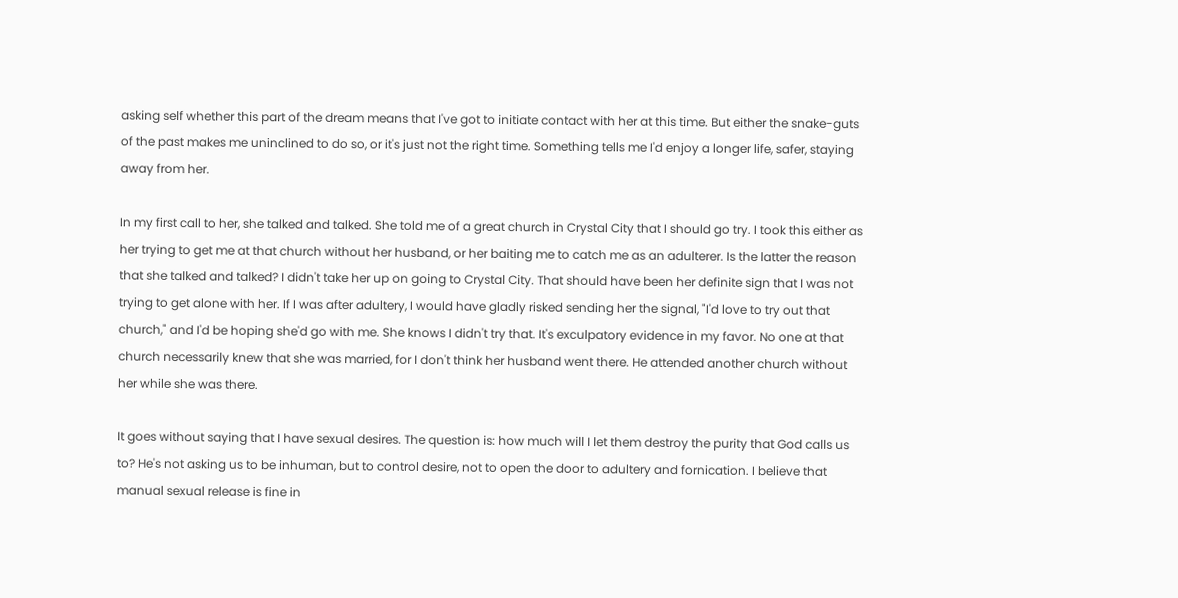asking self whether this part of the dream means that I've got to initiate contact with her at this time. But either the snake-guts of the past makes me uninclined to do so, or it's just not the right time. Something tells me I'd enjoy a longer life, safer, staying away from her.

In my first call to her, she talked and talked. She told me of a great church in Crystal City that I should go try. I took this either as her trying to get me at that church without her husband, or her baiting me to catch me as an adulterer. Is the latter the reason that she talked and talked? I didn't take her up on going to Crystal City. That should have been her definite sign that I was not trying to get alone with her. If I was after adultery, I would have gladly risked sending her the signal, "I'd love to try out that church," and I'd be hoping she'd go with me. She knows I didn't try that. It's exculpatory evidence in my favor. No one at that church necessarily knew that she was married, for I don't think her husband went there. He attended another church without her while she was there.

It goes without saying that I have sexual desires. The question is: how much will I let them destroy the purity that God calls us to? He's not asking us to be inhuman, but to control desire, not to open the door to adultery and fornication. I believe that manual sexual release is fine in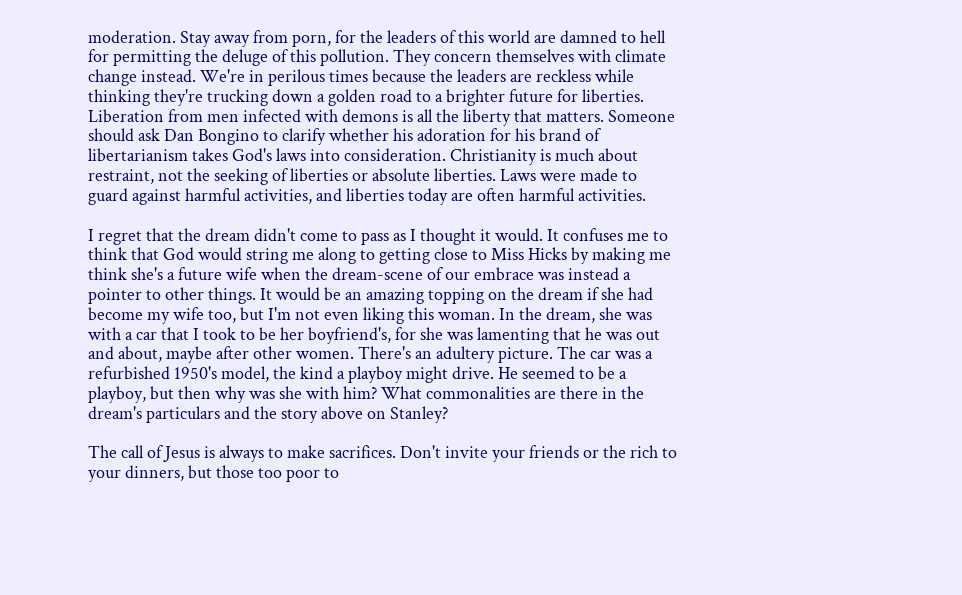moderation. Stay away from porn, for the leaders of this world are damned to hell for permitting the deluge of this pollution. They concern themselves with climate change instead. We're in perilous times because the leaders are reckless while thinking they're trucking down a golden road to a brighter future for liberties. Liberation from men infected with demons is all the liberty that matters. Someone should ask Dan Bongino to clarify whether his adoration for his brand of libertarianism takes God's laws into consideration. Christianity is much about restraint, not the seeking of liberties or absolute liberties. Laws were made to guard against harmful activities, and liberties today are often harmful activities.

I regret that the dream didn't come to pass as I thought it would. It confuses me to think that God would string me along to getting close to Miss Hicks by making me think she's a future wife when the dream-scene of our embrace was instead a pointer to other things. It would be an amazing topping on the dream if she had become my wife too, but I'm not even liking this woman. In the dream, she was with a car that I took to be her boyfriend's, for she was lamenting that he was out and about, maybe after other women. There's an adultery picture. The car was a refurbished 1950's model, the kind a playboy might drive. He seemed to be a playboy, but then why was she with him? What commonalities are there in the dream's particulars and the story above on Stanley?

The call of Jesus is always to make sacrifices. Don't invite your friends or the rich to your dinners, but those too poor to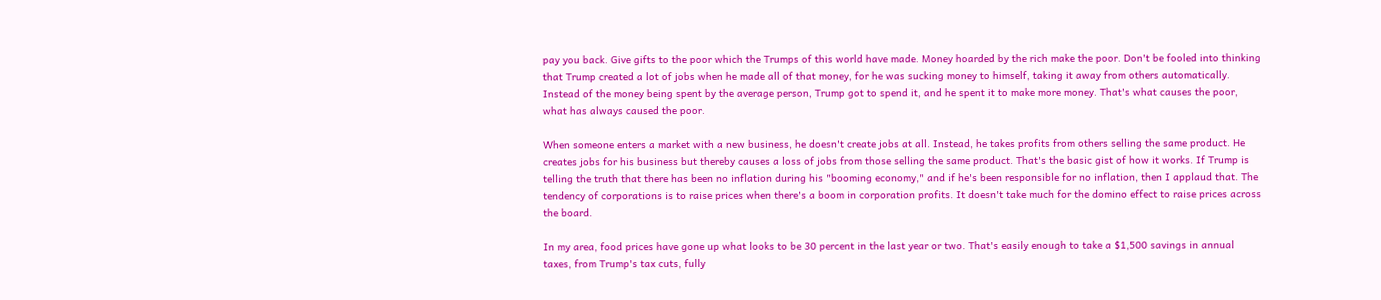pay you back. Give gifts to the poor which the Trumps of this world have made. Money hoarded by the rich make the poor. Don't be fooled into thinking that Trump created a lot of jobs when he made all of that money, for he was sucking money to himself, taking it away from others automatically. Instead of the money being spent by the average person, Trump got to spend it, and he spent it to make more money. That's what causes the poor, what has always caused the poor.

When someone enters a market with a new business, he doesn't create jobs at all. Instead, he takes profits from others selling the same product. He creates jobs for his business but thereby causes a loss of jobs from those selling the same product. That's the basic gist of how it works. If Trump is telling the truth that there has been no inflation during his "booming economy," and if he's been responsible for no inflation, then I applaud that. The tendency of corporations is to raise prices when there's a boom in corporation profits. It doesn't take much for the domino effect to raise prices across the board.

In my area, food prices have gone up what looks to be 30 percent in the last year or two. That's easily enough to take a $1,500 savings in annual taxes, from Trump's tax cuts, fully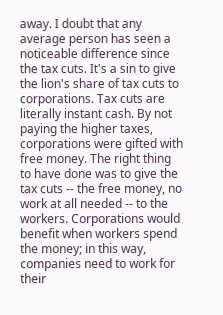away. I doubt that any average person has seen a noticeable difference since the tax cuts. It's a sin to give the lion's share of tax cuts to corporations. Tax cuts are literally instant cash. By not paying the higher taxes, corporations were gifted with free money. The right thing to have done was to give the tax cuts -- the free money, no work at all needed -- to the workers. Corporations would benefit when workers spend the money; in this way, companies need to work for their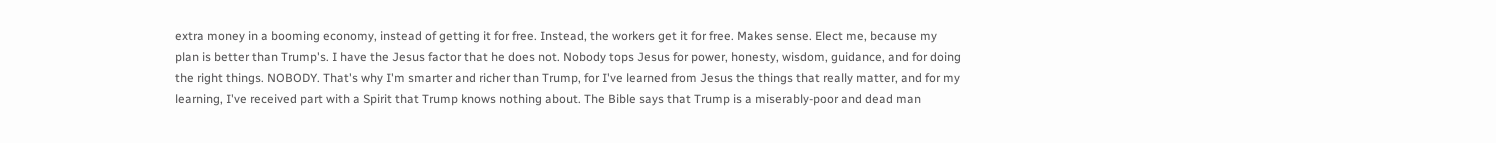extra money in a booming economy, instead of getting it for free. Instead, the workers get it for free. Makes sense. Elect me, because my plan is better than Trump's. I have the Jesus factor that he does not. Nobody tops Jesus for power, honesty, wisdom, guidance, and for doing the right things. NOBODY. That's why I'm smarter and richer than Trump, for I've learned from Jesus the things that really matter, and for my learning, I've received part with a Spirit that Trump knows nothing about. The Bible says that Trump is a miserably-poor and dead man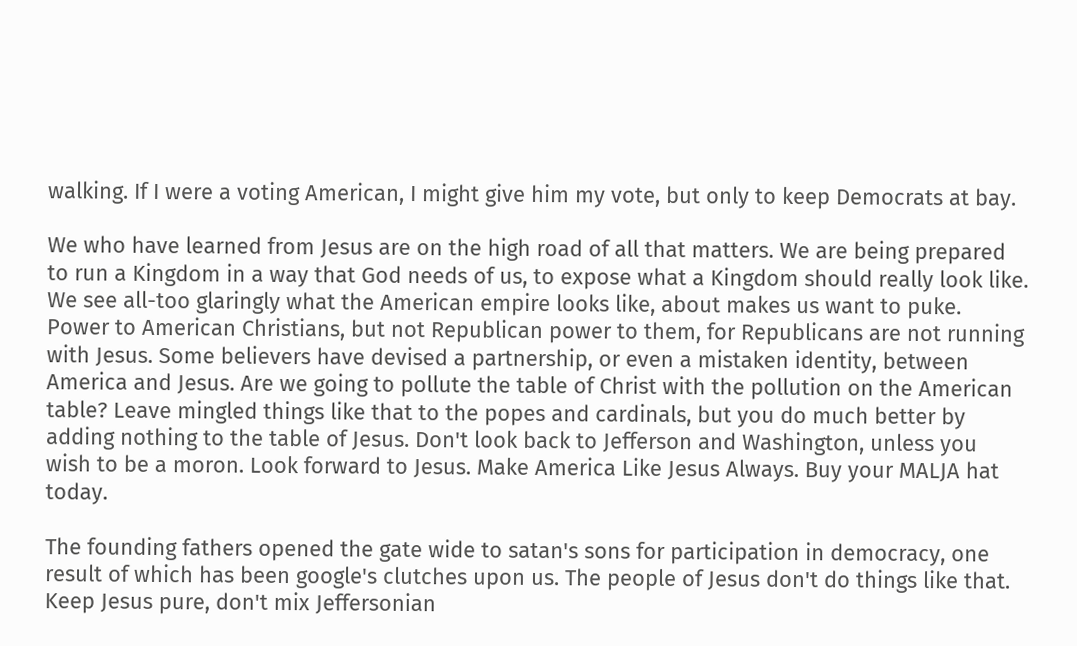walking. If I were a voting American, I might give him my vote, but only to keep Democrats at bay.

We who have learned from Jesus are on the high road of all that matters. We are being prepared to run a Kingdom in a way that God needs of us, to expose what a Kingdom should really look like. We see all-too glaringly what the American empire looks like, about makes us want to puke. Power to American Christians, but not Republican power to them, for Republicans are not running with Jesus. Some believers have devised a partnership, or even a mistaken identity, between America and Jesus. Are we going to pollute the table of Christ with the pollution on the American table? Leave mingled things like that to the popes and cardinals, but you do much better by adding nothing to the table of Jesus. Don't look back to Jefferson and Washington, unless you wish to be a moron. Look forward to Jesus. Make America Like Jesus Always. Buy your MALJA hat today.

The founding fathers opened the gate wide to satan's sons for participation in democracy, one result of which has been google's clutches upon us. The people of Jesus don't do things like that. Keep Jesus pure, don't mix Jeffersonian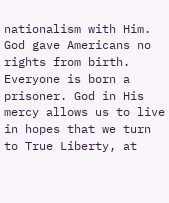nationalism with Him. God gave Americans no rights from birth. Everyone is born a prisoner. God in His mercy allows us to live in hopes that we turn to True Liberty, at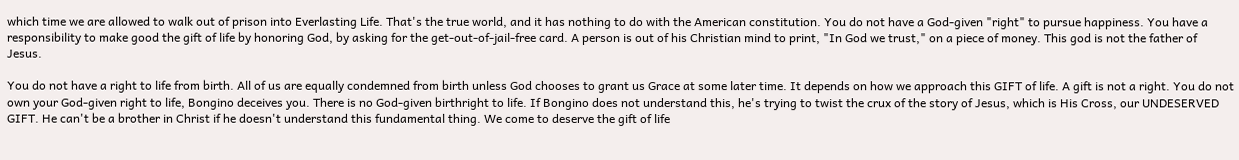which time we are allowed to walk out of prison into Everlasting Life. That's the true world, and it has nothing to do with the American constitution. You do not have a God-given "right" to pursue happiness. You have a responsibility to make good the gift of life by honoring God, by asking for the get-out-of-jail-free card. A person is out of his Christian mind to print, "In God we trust," on a piece of money. This god is not the father of Jesus.

You do not have a right to life from birth. All of us are equally condemned from birth unless God chooses to grant us Grace at some later time. It depends on how we approach this GIFT of life. A gift is not a right. You do not own your God-given right to life, Bongino deceives you. There is no God-given birthright to life. If Bongino does not understand this, he's trying to twist the crux of the story of Jesus, which is His Cross, our UNDESERVED GIFT. He can't be a brother in Christ if he doesn't understand this fundamental thing. We come to deserve the gift of life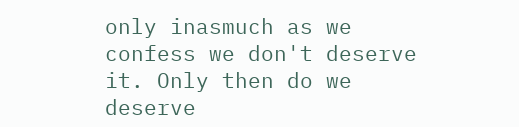only inasmuch as we confess we don't deserve it. Only then do we deserve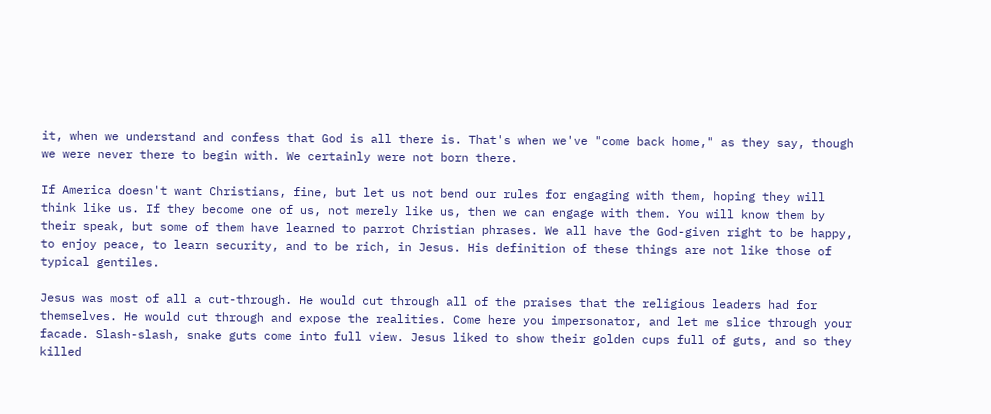it, when we understand and confess that God is all there is. That's when we've "come back home," as they say, though we were never there to begin with. We certainly were not born there.

If America doesn't want Christians, fine, but let us not bend our rules for engaging with them, hoping they will think like us. If they become one of us, not merely like us, then we can engage with them. You will know them by their speak, but some of them have learned to parrot Christian phrases. We all have the God-given right to be happy, to enjoy peace, to learn security, and to be rich, in Jesus. His definition of these things are not like those of typical gentiles.

Jesus was most of all a cut-through. He would cut through all of the praises that the religious leaders had for themselves. He would cut through and expose the realities. Come here you impersonator, and let me slice through your facade. Slash-slash, snake guts come into full view. Jesus liked to show their golden cups full of guts, and so they killed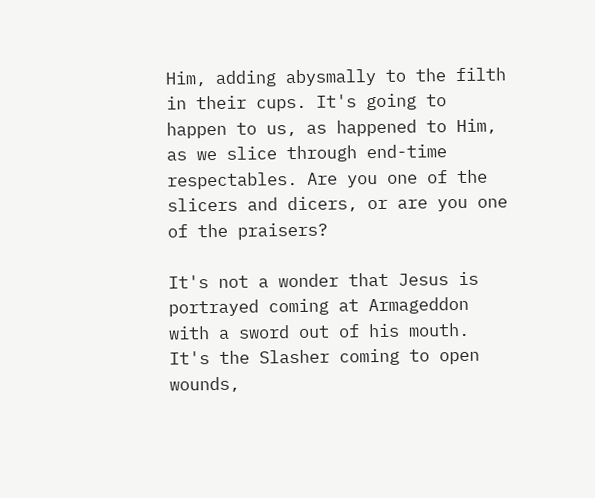Him, adding abysmally to the filth in their cups. It's going to happen to us, as happened to Him, as we slice through end-time respectables. Are you one of the slicers and dicers, or are you one of the praisers?

It's not a wonder that Jesus is portrayed coming at Armageddon with a sword out of his mouth. It's the Slasher coming to open wounds,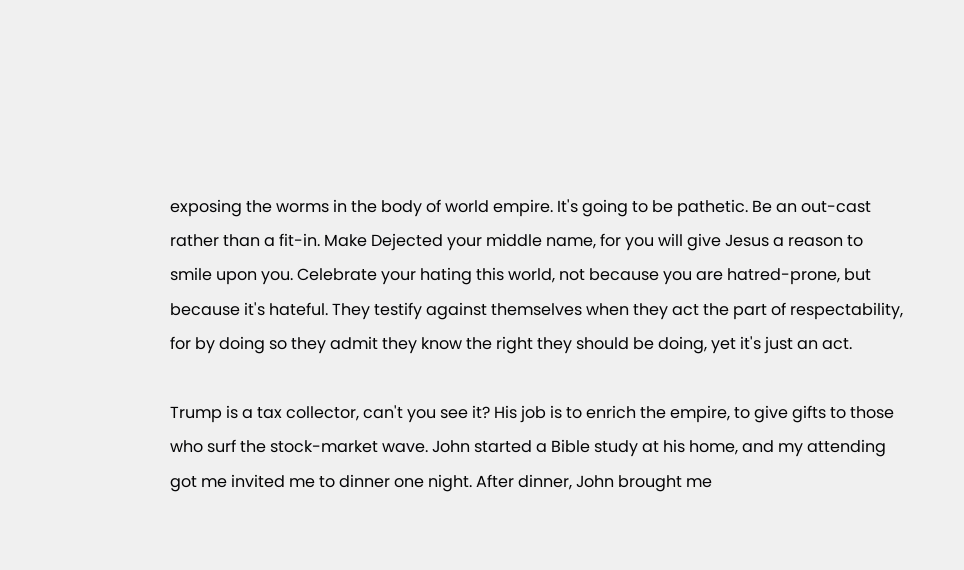exposing the worms in the body of world empire. It's going to be pathetic. Be an out-cast rather than a fit-in. Make Dejected your middle name, for you will give Jesus a reason to smile upon you. Celebrate your hating this world, not because you are hatred-prone, but because it's hateful. They testify against themselves when they act the part of respectability, for by doing so they admit they know the right they should be doing, yet it's just an act.

Trump is a tax collector, can't you see it? His job is to enrich the empire, to give gifts to those who surf the stock-market wave. John started a Bible study at his home, and my attending got me invited me to dinner one night. After dinner, John brought me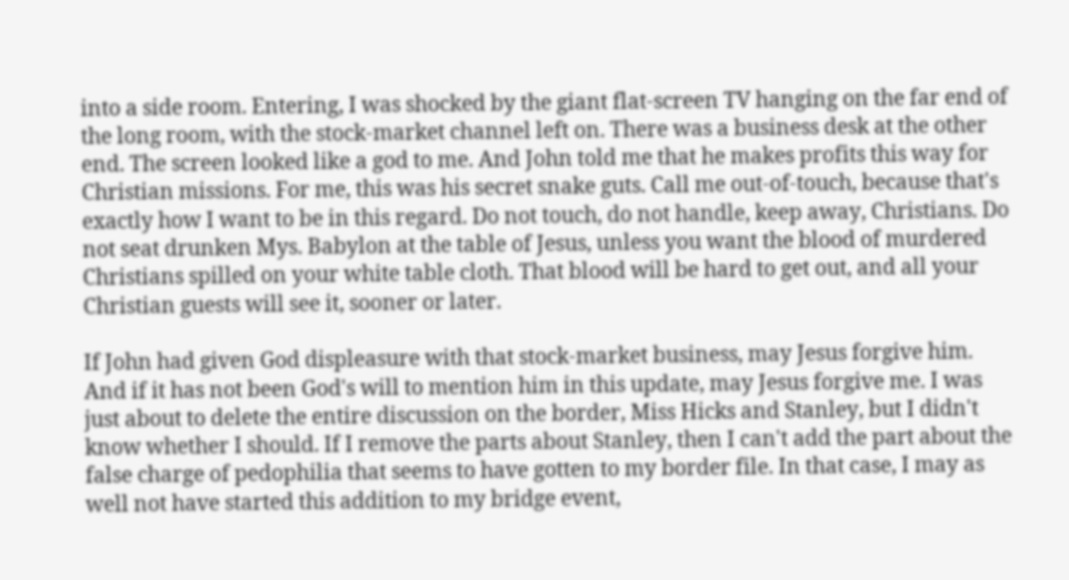into a side room. Entering, I was shocked by the giant flat-screen TV hanging on the far end of the long room, with the stock-market channel left on. There was a business desk at the other end. The screen looked like a god to me. And John told me that he makes profits this way for Christian missions. For me, this was his secret snake guts. Call me out-of-touch, because that's exactly how I want to be in this regard. Do not touch, do not handle, keep away, Christians. Do not seat drunken Mys. Babylon at the table of Jesus, unless you want the blood of murdered Christians spilled on your white table cloth. That blood will be hard to get out, and all your Christian guests will see it, sooner or later.

If John had given God displeasure with that stock-market business, may Jesus forgive him. And if it has not been God's will to mention him in this update, may Jesus forgive me. I was just about to delete the entire discussion on the border, Miss Hicks and Stanley, but I didn't know whether I should. If I remove the parts about Stanley, then I can't add the part about the false charge of pedophilia that seems to have gotten to my border file. In that case, I may as well not have started this addition to my bridge event,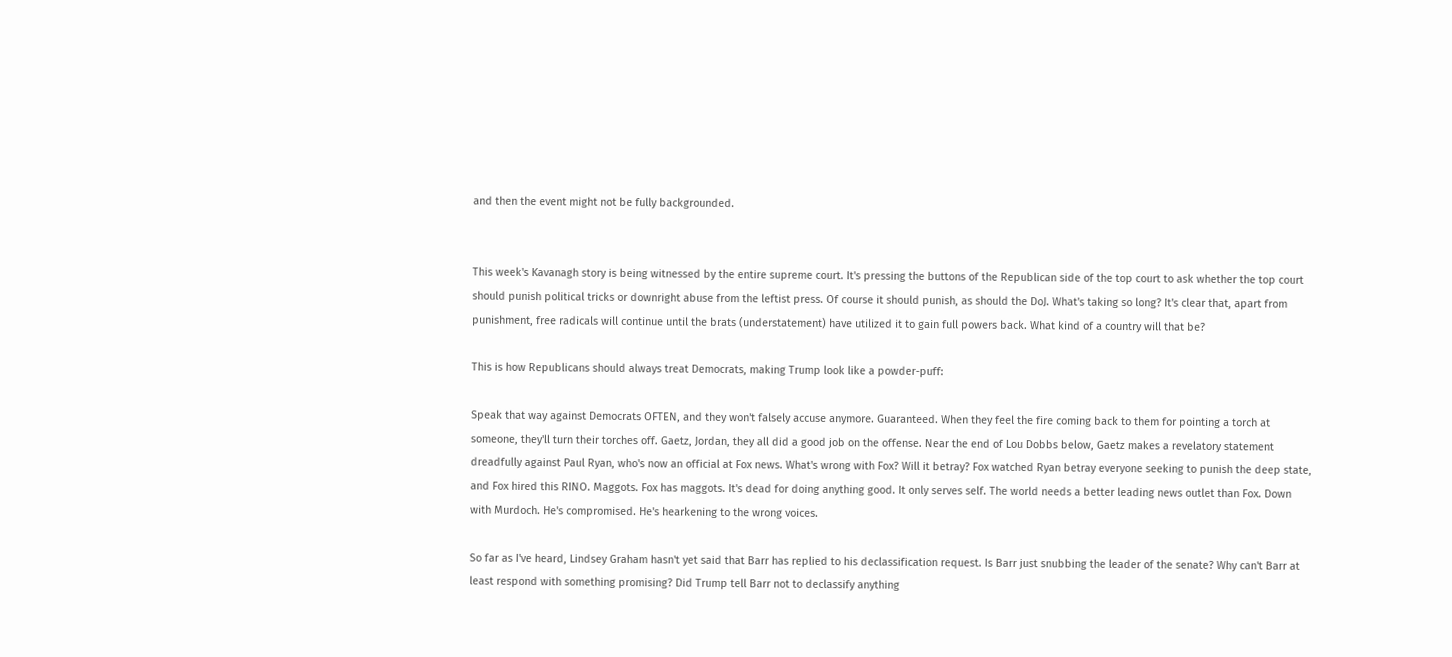and then the event might not be fully backgrounded.


This week's Kavanagh story is being witnessed by the entire supreme court. It's pressing the buttons of the Republican side of the top court to ask whether the top court should punish political tricks or downright abuse from the leftist press. Of course it should punish, as should the DoJ. What's taking so long? It's clear that, apart from punishment, free radicals will continue until the brats (understatement) have utilized it to gain full powers back. What kind of a country will that be?

This is how Republicans should always treat Democrats, making Trump look like a powder-puff:

Speak that way against Democrats OFTEN, and they won't falsely accuse anymore. Guaranteed. When they feel the fire coming back to them for pointing a torch at someone, they'll turn their torches off. Gaetz, Jordan, they all did a good job on the offense. Near the end of Lou Dobbs below, Gaetz makes a revelatory statement dreadfully against Paul Ryan, who's now an official at Fox news. What's wrong with Fox? Will it betray? Fox watched Ryan betray everyone seeking to punish the deep state, and Fox hired this RINO. Maggots. Fox has maggots. It's dead for doing anything good. It only serves self. The world needs a better leading news outlet than Fox. Down with Murdoch. He's compromised. He's hearkening to the wrong voices.

So far as I've heard, Lindsey Graham hasn't yet said that Barr has replied to his declassification request. Is Barr just snubbing the leader of the senate? Why can't Barr at least respond with something promising? Did Trump tell Barr not to declassify anything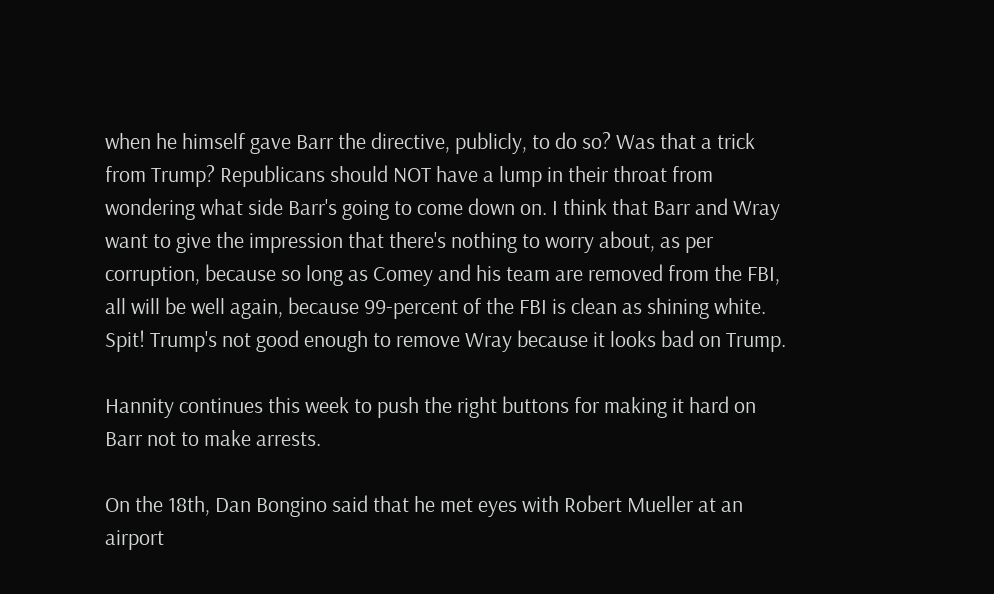when he himself gave Barr the directive, publicly, to do so? Was that a trick from Trump? Republicans should NOT have a lump in their throat from wondering what side Barr's going to come down on. I think that Barr and Wray want to give the impression that there's nothing to worry about, as per corruption, because so long as Comey and his team are removed from the FBI, all will be well again, because 99-percent of the FBI is clean as shining white. Spit! Trump's not good enough to remove Wray because it looks bad on Trump.

Hannity continues this week to push the right buttons for making it hard on Barr not to make arrests.

On the 18th, Dan Bongino said that he met eyes with Robert Mueller at an airport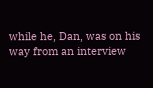while he, Dan, was on his way from an interview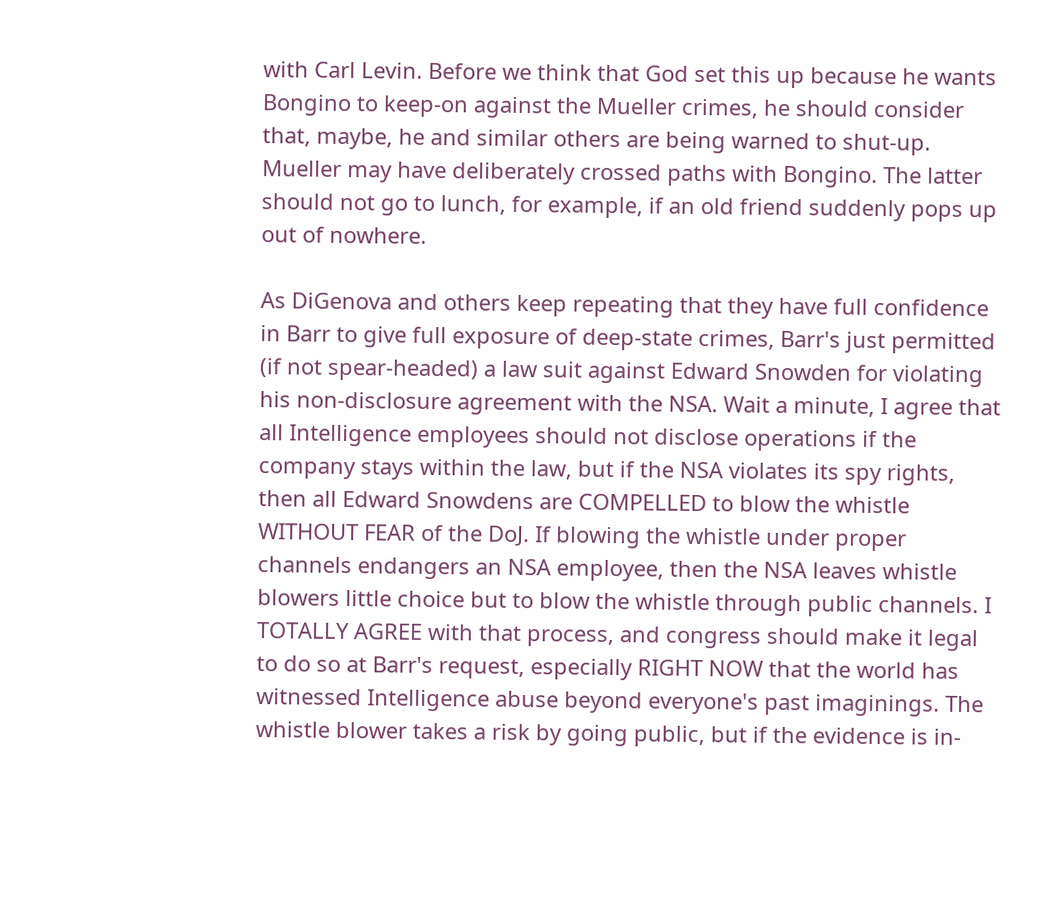with Carl Levin. Before we think that God set this up because he wants Bongino to keep-on against the Mueller crimes, he should consider that, maybe, he and similar others are being warned to shut-up. Mueller may have deliberately crossed paths with Bongino. The latter should not go to lunch, for example, if an old friend suddenly pops up out of nowhere.

As DiGenova and others keep repeating that they have full confidence in Barr to give full exposure of deep-state crimes, Barr's just permitted (if not spear-headed) a law suit against Edward Snowden for violating his non-disclosure agreement with the NSA. Wait a minute, I agree that all Intelligence employees should not disclose operations if the company stays within the law, but if the NSA violates its spy rights, then all Edward Snowdens are COMPELLED to blow the whistle WITHOUT FEAR of the DoJ. If blowing the whistle under proper channels endangers an NSA employee, then the NSA leaves whistle blowers little choice but to blow the whistle through public channels. I TOTALLY AGREE with that process, and congress should make it legal to do so at Barr's request, especially RIGHT NOW that the world has witnessed Intelligence abuse beyond everyone's past imaginings. The whistle blower takes a risk by going public, but if the evidence is in-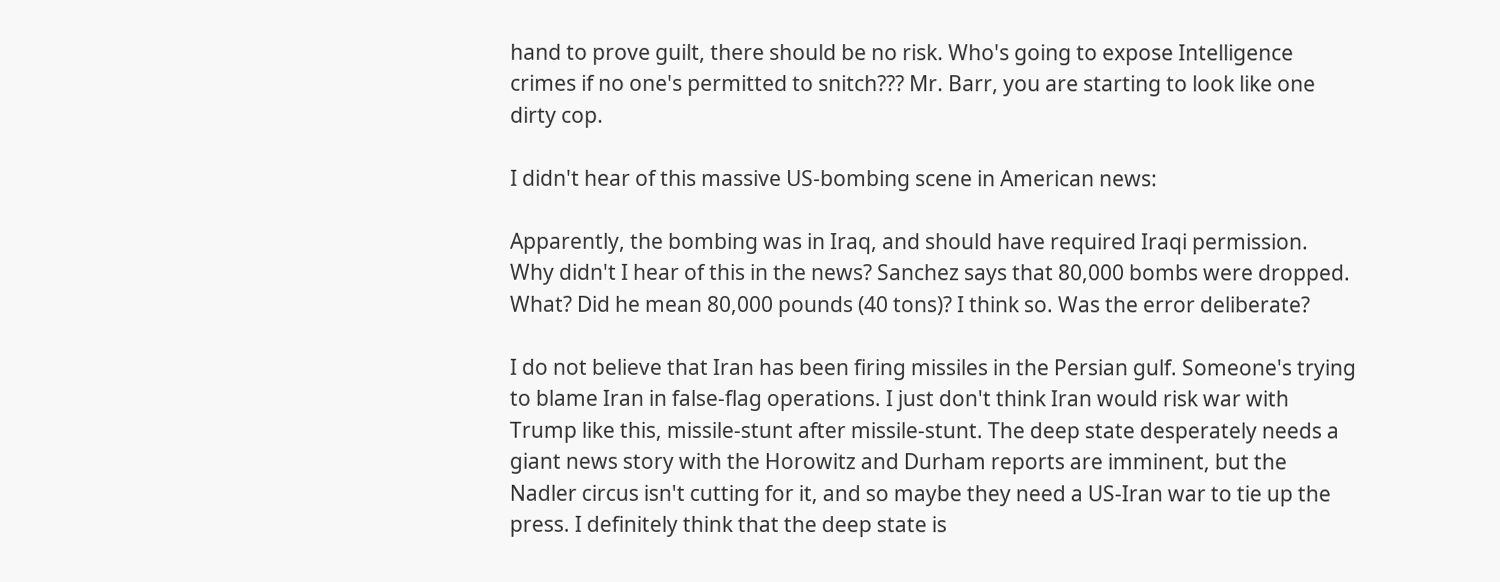hand to prove guilt, there should be no risk. Who's going to expose Intelligence crimes if no one's permitted to snitch??? Mr. Barr, you are starting to look like one dirty cop.

I didn't hear of this massive US-bombing scene in American news:

Apparently, the bombing was in Iraq, and should have required Iraqi permission. Why didn't I hear of this in the news? Sanchez says that 80,000 bombs were dropped. What? Did he mean 80,000 pounds (40 tons)? I think so. Was the error deliberate?

I do not believe that Iran has been firing missiles in the Persian gulf. Someone's trying to blame Iran in false-flag operations. I just don't think Iran would risk war with Trump like this, missile-stunt after missile-stunt. The deep state desperately needs a giant news story with the Horowitz and Durham reports are imminent, but the Nadler circus isn't cutting for it, and so maybe they need a US-Iran war to tie up the press. I definitely think that the deep state is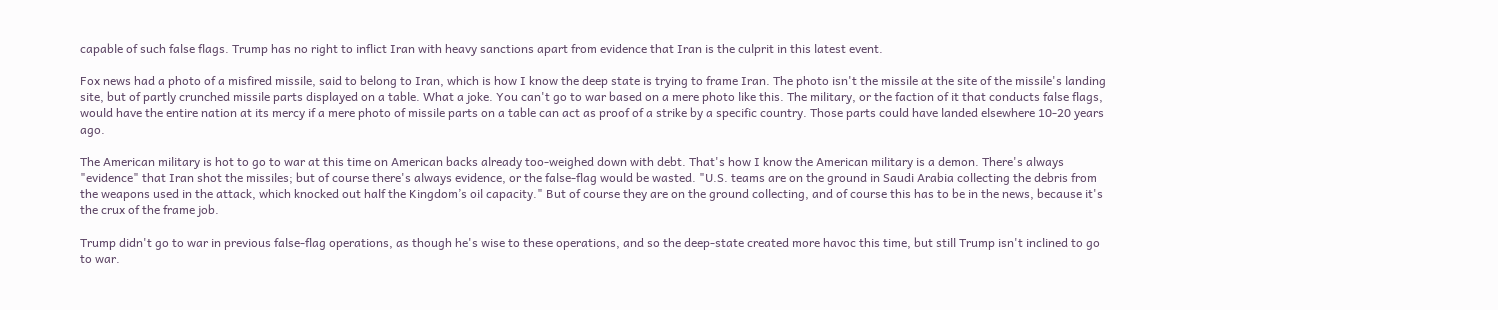capable of such false flags. Trump has no right to inflict Iran with heavy sanctions apart from evidence that Iran is the culprit in this latest event.

Fox news had a photo of a misfired missile, said to belong to Iran, which is how I know the deep state is trying to frame Iran. The photo isn't the missile at the site of the missile's landing site, but of partly crunched missile parts displayed on a table. What a joke. You can't go to war based on a mere photo like this. The military, or the faction of it that conducts false flags, would have the entire nation at its mercy if a mere photo of missile parts on a table can act as proof of a strike by a specific country. Those parts could have landed elsewhere 10-20 years ago.

The American military is hot to go to war at this time on American backs already too-weighed down with debt. That's how I know the American military is a demon. There's always "evidence" that Iran shot the missiles; but of course there's always evidence, or the false-flag would be wasted. "U.S. teams are on the ground in Saudi Arabia collecting the debris from the weapons used in the attack, which knocked out half the Kingdom’s oil capacity." But of course they are on the ground collecting, and of course this has to be in the news, because it's the crux of the frame job.

Trump didn't go to war in previous false-flag operations, as though he's wise to these operations, and so the deep-state created more havoc this time, but still Trump isn't inclined to go to war.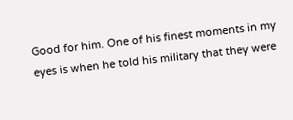Good for him. One of his finest moments in my eyes is when he told his military that they were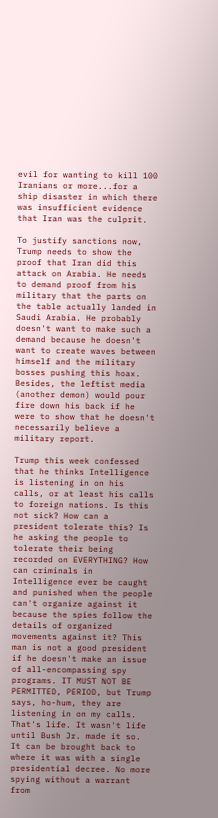evil for wanting to kill 100 Iranians or more...for a ship disaster in which there was insufficient evidence that Iran was the culprit.

To justify sanctions now, Trump needs to show the proof that Iran did this attack on Arabia. He needs to demand proof from his military that the parts on the table actually landed in Saudi Arabia. He probably doesn't want to make such a demand because he doesn't want to create waves between himself and the military bosses pushing this hoax. Besides, the leftist media (another demon) would pour fire down his back if he were to show that he doesn't necessarily believe a military report.

Trump this week confessed that he thinks Intelligence is listening in on his calls, or at least his calls to foreign nations. Is this not sick? How can a president tolerate this? Is he asking the people to tolerate their being recorded on EVERYTHING? How can criminals in Intelligence ever be caught and punished when the people can't organize against it because the spies follow the details of organized movements against it? This man is not a good president if he doesn't make an issue of all-encompassing spy programs. IT MUST NOT BE PERMITTED, PERIOD, but Trump says, ho-hum, they are listening in on my calls. That's life. It wasn't life until Bush Jr. made it so. It can be brought back to where it was with a single presidential decree. No more spying without a warrant from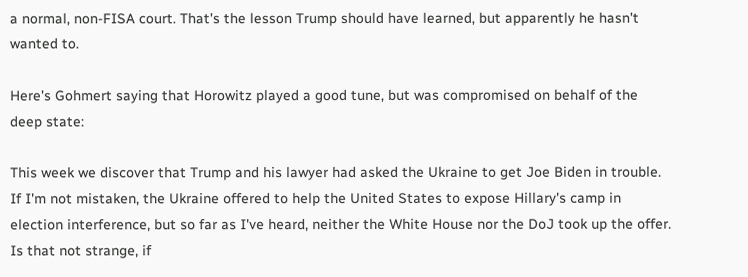a normal, non-FISA court. That's the lesson Trump should have learned, but apparently he hasn't wanted to.

Here's Gohmert saying that Horowitz played a good tune, but was compromised on behalf of the deep state:

This week we discover that Trump and his lawyer had asked the Ukraine to get Joe Biden in trouble. If I'm not mistaken, the Ukraine offered to help the United States to expose Hillary's camp in election interference, but so far as I've heard, neither the White House nor the DoJ took up the offer. Is that not strange, if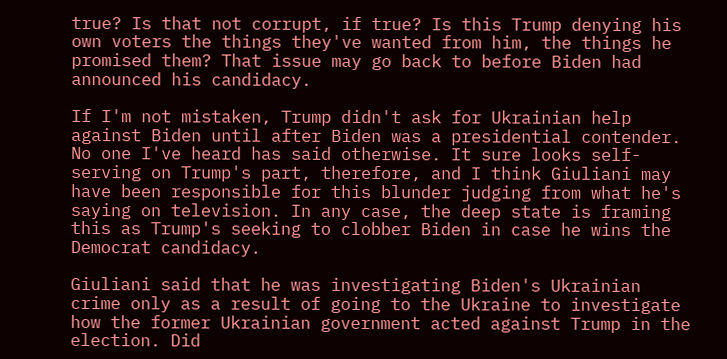true? Is that not corrupt, if true? Is this Trump denying his own voters the things they've wanted from him, the things he promised them? That issue may go back to before Biden had announced his candidacy.

If I'm not mistaken, Trump didn't ask for Ukrainian help against Biden until after Biden was a presidential contender. No one I've heard has said otherwise. It sure looks self-serving on Trump's part, therefore, and I think Giuliani may have been responsible for this blunder judging from what he's saying on television. In any case, the deep state is framing this as Trump's seeking to clobber Biden in case he wins the Democrat candidacy.

Giuliani said that he was investigating Biden's Ukrainian crime only as a result of going to the Ukraine to investigate how the former Ukrainian government acted against Trump in the election. Did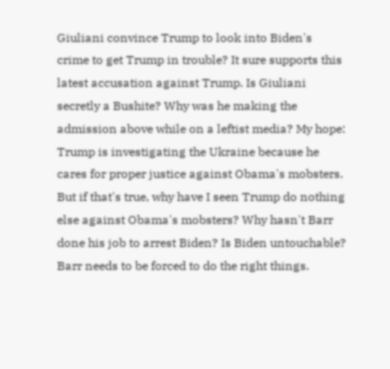Giuliani convince Trump to look into Biden's crime to get Trump in trouble? It sure supports this latest accusation against Trump. Is Giuliani secretly a Bushite? Why was he making the admission above while on a leftist media? My hope: Trump is investigating the Ukraine because he cares for proper justice against Obama's mobsters. But if that's true, why have I seen Trump do nothing else against Obama's mobsters? Why hasn't Barr done his job to arrest Biden? Is Biden untouchable? Barr needs to be forced to do the right things.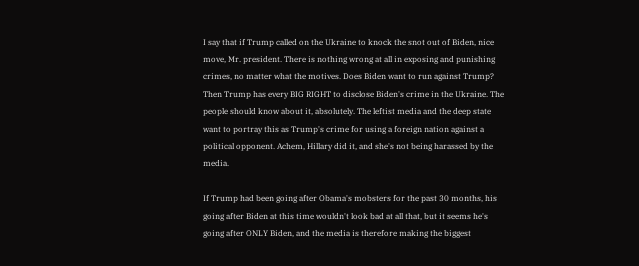I say that if Trump called on the Ukraine to knock the snot out of Biden, nice move, Mr. president. There is nothing wrong at all in exposing and punishing crimes, no matter what the motives. Does Biden want to run against Trump? Then Trump has every BIG RIGHT to disclose Biden's crime in the Ukraine. The people should know about it, absolutely. The leftist media and the deep state want to portray this as Trump's crime for using a foreign nation against a political opponent. Achem, Hillary did it, and she's not being harassed by the media.

If Trump had been going after Obama's mobsters for the past 30 months, his going after Biden at this time wouldn't look bad at all that, but it seems he's going after ONLY Biden, and the media is therefore making the biggest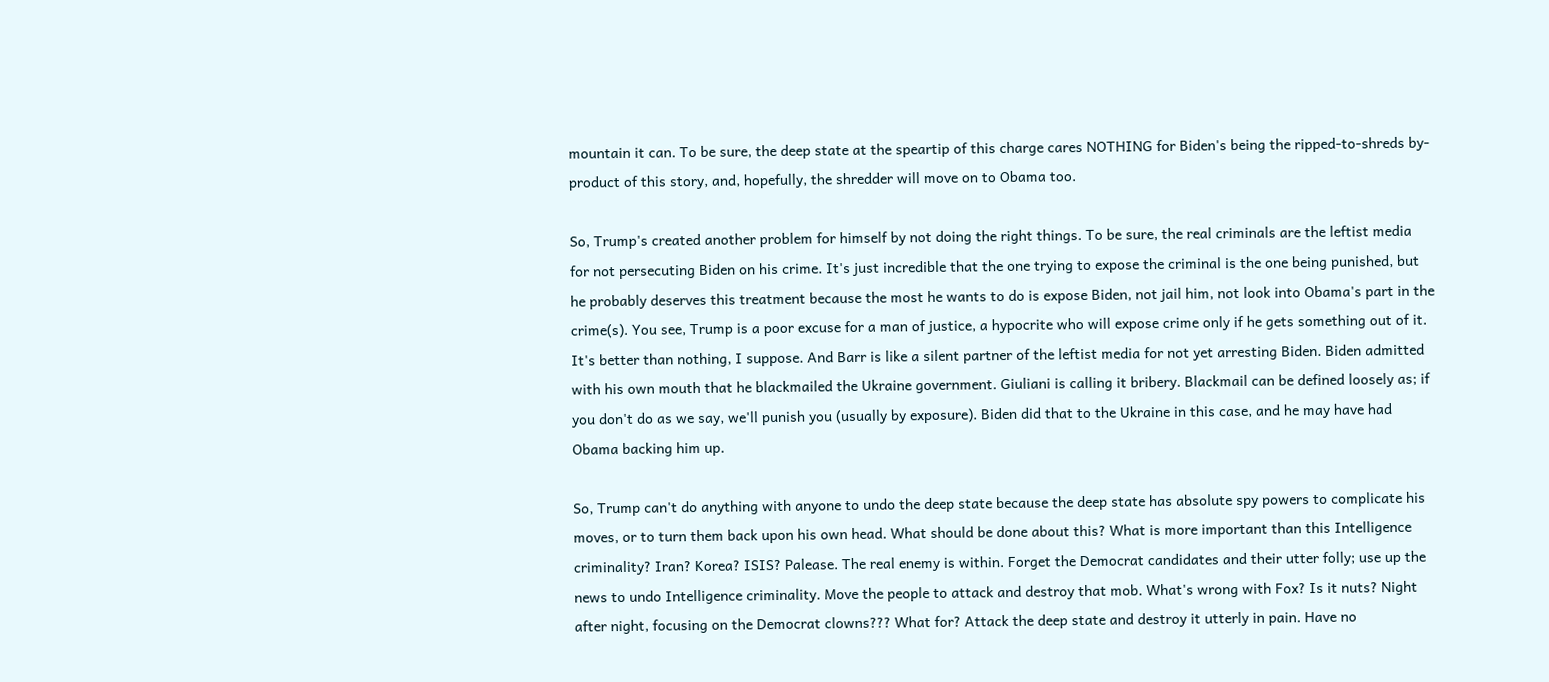mountain it can. To be sure, the deep state at the speartip of this charge cares NOTHING for Biden's being the ripped-to-shreds by-product of this story, and, hopefully, the shredder will move on to Obama too.

So, Trump's created another problem for himself by not doing the right things. To be sure, the real criminals are the leftist media for not persecuting Biden on his crime. It's just incredible that the one trying to expose the criminal is the one being punished, but he probably deserves this treatment because the most he wants to do is expose Biden, not jail him, not look into Obama's part in the crime(s). You see, Trump is a poor excuse for a man of justice, a hypocrite who will expose crime only if he gets something out of it. It's better than nothing, I suppose. And Barr is like a silent partner of the leftist media for not yet arresting Biden. Biden admitted with his own mouth that he blackmailed the Ukraine government. Giuliani is calling it bribery. Blackmail can be defined loosely as; if you don't do as we say, we'll punish you (usually by exposure). Biden did that to the Ukraine in this case, and he may have had Obama backing him up.

So, Trump can't do anything with anyone to undo the deep state because the deep state has absolute spy powers to complicate his moves, or to turn them back upon his own head. What should be done about this? What is more important than this Intelligence criminality? Iran? Korea? ISIS? Palease. The real enemy is within. Forget the Democrat candidates and their utter folly; use up the news to undo Intelligence criminality. Move the people to attack and destroy that mob. What's wrong with Fox? Is it nuts? Night after night, focusing on the Democrat clowns??? What for? Attack the deep state and destroy it utterly in pain. Have no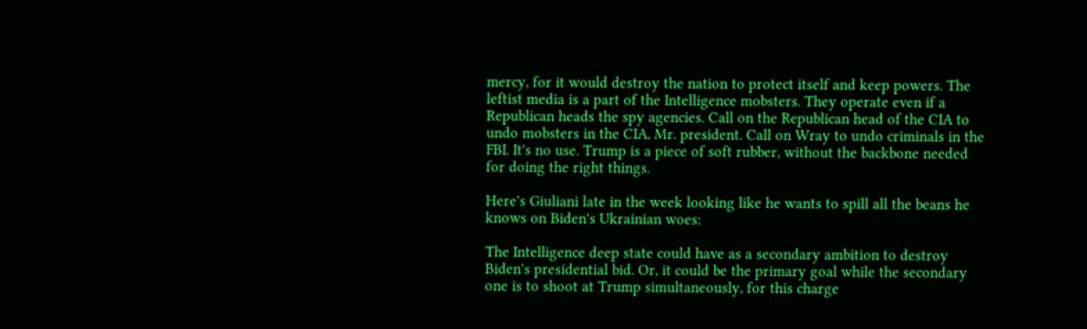mercy, for it would destroy the nation to protect itself and keep powers. The leftist media is a part of the Intelligence mobsters. They operate even if a Republican heads the spy agencies. Call on the Republican head of the CIA to undo mobsters in the CIA, Mr. president. Call on Wray to undo criminals in the FBI. It's no use. Trump is a piece of soft rubber, without the backbone needed for doing the right things.

Here's Giuliani late in the week looking like he wants to spill all the beans he knows on Biden's Ukrainian woes:

The Intelligence deep state could have as a secondary ambition to destroy Biden's presidential bid. Or, it could be the primary goal while the secondary one is to shoot at Trump simultaneously, for this charge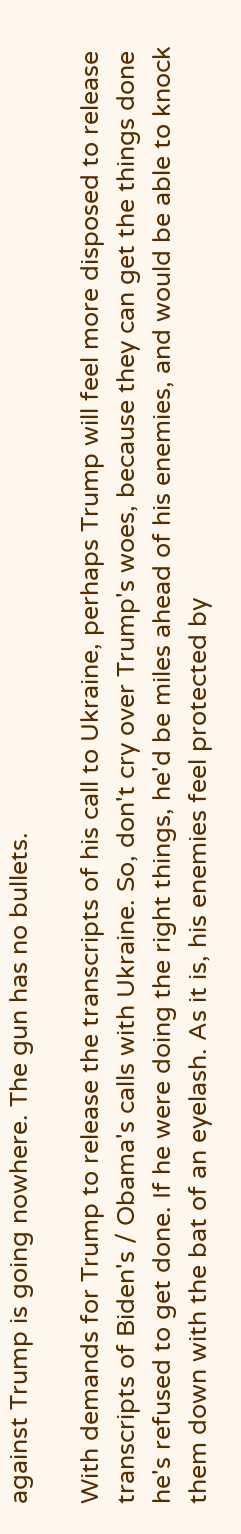against Trump is going nowhere. The gun has no bullets.

With demands for Trump to release the transcripts of his call to Ukraine, perhaps Trump will feel more disposed to release transcripts of Biden's / Obama's calls with Ukraine. So, don't cry over Trump's woes, because they can get the things done he's refused to get done. If he were doing the right things, he'd be miles ahead of his enemies, and would be able to knock them down with the bat of an eyelash. As it is, his enemies feel protected by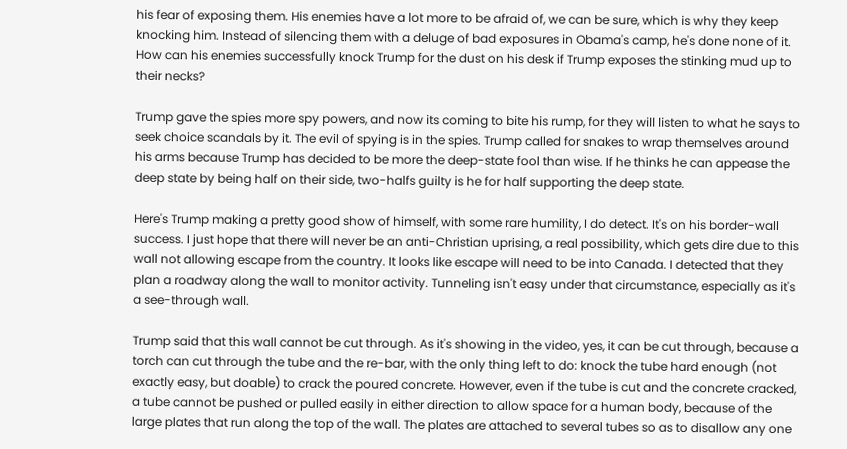his fear of exposing them. His enemies have a lot more to be afraid of, we can be sure, which is why they keep knocking him. Instead of silencing them with a deluge of bad exposures in Obama's camp, he's done none of it. How can his enemies successfully knock Trump for the dust on his desk if Trump exposes the stinking mud up to their necks?

Trump gave the spies more spy powers, and now its coming to bite his rump, for they will listen to what he says to seek choice scandals by it. The evil of spying is in the spies. Trump called for snakes to wrap themselves around his arms because Trump has decided to be more the deep-state fool than wise. If he thinks he can appease the deep state by being half on their side, two-halfs guilty is he for half supporting the deep state.

Here's Trump making a pretty good show of himself, with some rare humility, I do detect. It's on his border-wall success. I just hope that there will never be an anti-Christian uprising, a real possibility, which gets dire due to this wall not allowing escape from the country. It looks like escape will need to be into Canada. I detected that they plan a roadway along the wall to monitor activity. Tunneling isn't easy under that circumstance, especially as it's a see-through wall.

Trump said that this wall cannot be cut through. As it's showing in the video, yes, it can be cut through, because a torch can cut through the tube and the re-bar, with the only thing left to do: knock the tube hard enough (not exactly easy, but doable) to crack the poured concrete. However, even if the tube is cut and the concrete cracked, a tube cannot be pushed or pulled easily in either direction to allow space for a human body, because of the large plates that run along the top of the wall. The plates are attached to several tubes so as to disallow any one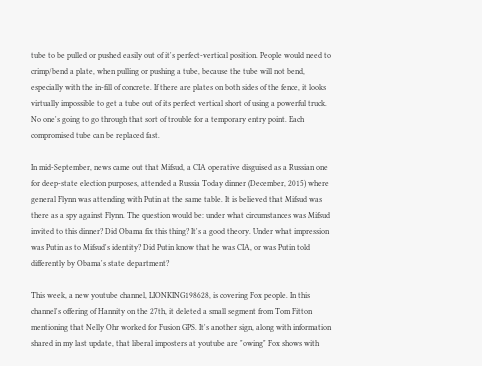tube to be pulled or pushed easily out of it's perfect-vertical position. People would need to crimp/bend a plate, when pulling or pushing a tube, because the tube will not bend, especially with the in-fill of concrete. If there are plates on both sides of the fence, it looks virtually impossible to get a tube out of its perfect vertical short of using a powerful truck. No one's going to go through that sort of trouble for a temporary entry point. Each compromised tube can be replaced fast.

In mid-September, news came out that Mifsud, a CIA operative disguised as a Russian one for deep-state election purposes, attended a Russia Today dinner (December, 2015) where general Flynn was attending with Putin at the same table. It is believed that Mifsud was there as a spy against Flynn. The question would be: under what circumstances was Mifsud invited to this dinner? Did Obama fix this thing? It's a good theory. Under what impression was Putin as to Mifsud's identity? Did Putin know that he was CIA, or was Putin told differently by Obama's state department?

This week, a new youtube channel, LIONKING198628, is covering Fox people. In this channel's offering of Hannity on the 27th, it deleted a small segment from Tom Fitton mentioning that Nelly Ohr worked for Fusion GPS. It's another sign, along with information shared in my last update, that liberal imposters at youtube are "owing" Fox shows with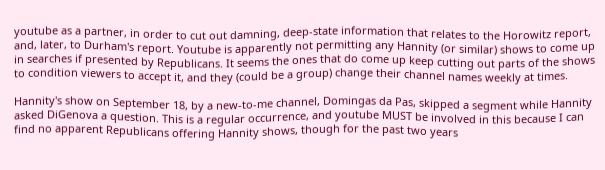youtube as a partner, in order to cut out damning, deep-state information that relates to the Horowitz report, and, later, to Durham's report. Youtube is apparently not permitting any Hannity (or similar) shows to come up in searches if presented by Republicans. It seems the ones that do come up keep cutting out parts of the shows to condition viewers to accept it, and they (could be a group) change their channel names weekly at times.

Hannity's show on September 18, by a new-to-me channel, Domingas da Pas, skipped a segment while Hannity asked DiGenova a question. This is a regular occurrence, and youtube MUST be involved in this because I can find no apparent Republicans offering Hannity shows, though for the past two years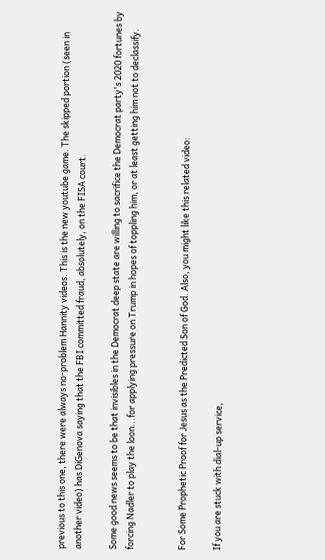previous to this one, there were always no-problem Hannity videos. This is the new youtube game. The skipped portion (seen in another video) has DiGenova saying that the FBI committed fraud, absolutely, on the FISA court.

Some good news seems to be that invisibles in the Democrat deep state are willing to sacrifice the Democrat party's 2020 fortunes by forcing Nadler to play the loon...for applying pressure on Trump in hopes of toppling him, or at least getting him not to declassify.


For Some Prophetic Proof for Jesus as the Predicted Son of God. Also, you might like this related video:

If you are stuck with dial-up service,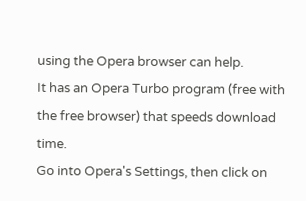using the Opera browser can help.
It has an Opera Turbo program (free with the free browser) that speeds download time.
Go into Opera's Settings, then click on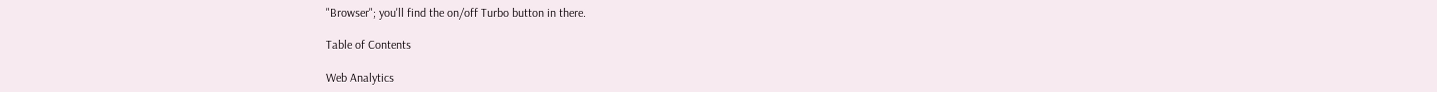"Browser"; you'll find the on/off Turbo button in there.

Table of Contents

Web Analytics